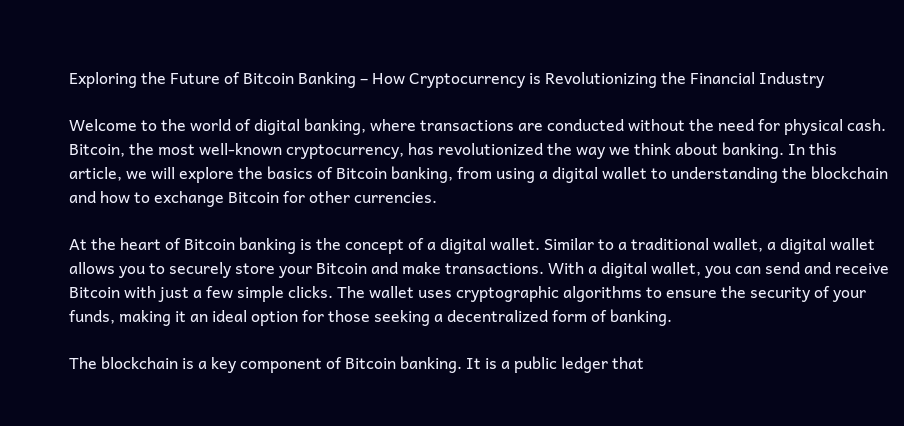Exploring the Future of Bitcoin Banking – How Cryptocurrency is Revolutionizing the Financial Industry

Welcome to the world of digital banking, where transactions are conducted without the need for physical cash. Bitcoin, the most well-known cryptocurrency, has revolutionized the way we think about banking. In this article, we will explore the basics of Bitcoin banking, from using a digital wallet to understanding the blockchain and how to exchange Bitcoin for other currencies.

At the heart of Bitcoin banking is the concept of a digital wallet. Similar to a traditional wallet, a digital wallet allows you to securely store your Bitcoin and make transactions. With a digital wallet, you can send and receive Bitcoin with just a few simple clicks. The wallet uses cryptographic algorithms to ensure the security of your funds, making it an ideal option for those seeking a decentralized form of banking.

The blockchain is a key component of Bitcoin banking. It is a public ledger that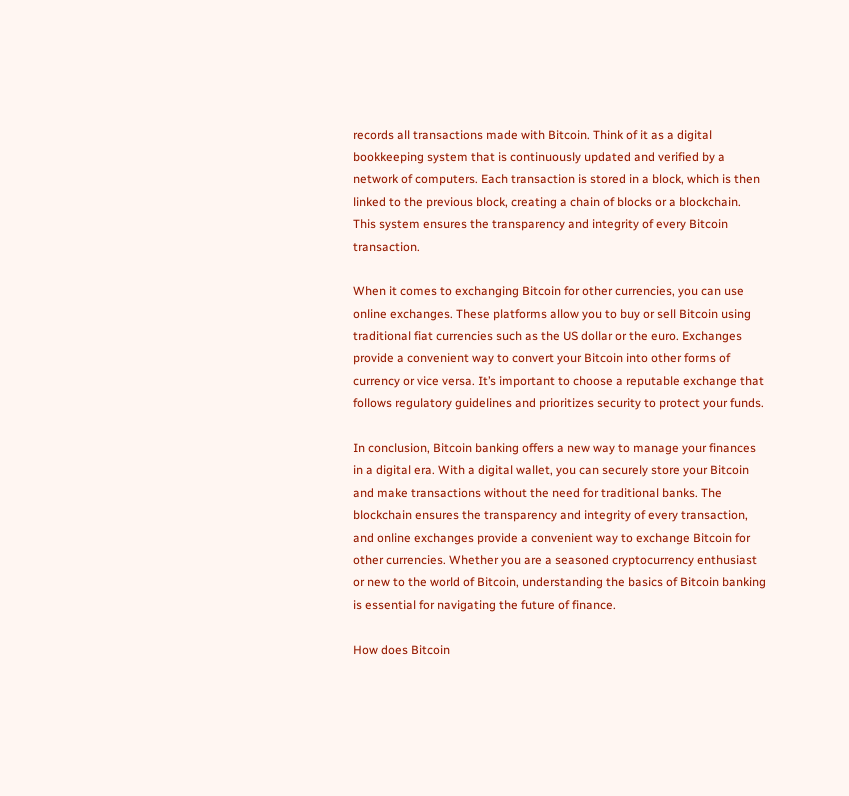records all transactions made with Bitcoin. Think of it as a digital bookkeeping system that is continuously updated and verified by a network of computers. Each transaction is stored in a block, which is then linked to the previous block, creating a chain of blocks or a blockchain. This system ensures the transparency and integrity of every Bitcoin transaction.

When it comes to exchanging Bitcoin for other currencies, you can use online exchanges. These platforms allow you to buy or sell Bitcoin using traditional fiat currencies such as the US dollar or the euro. Exchanges provide a convenient way to convert your Bitcoin into other forms of currency or vice versa. It’s important to choose a reputable exchange that follows regulatory guidelines and prioritizes security to protect your funds.

In conclusion, Bitcoin banking offers a new way to manage your finances in a digital era. With a digital wallet, you can securely store your Bitcoin and make transactions without the need for traditional banks. The blockchain ensures the transparency and integrity of every transaction, and online exchanges provide a convenient way to exchange Bitcoin for other currencies. Whether you are a seasoned cryptocurrency enthusiast or new to the world of Bitcoin, understanding the basics of Bitcoin banking is essential for navigating the future of finance.

How does Bitcoin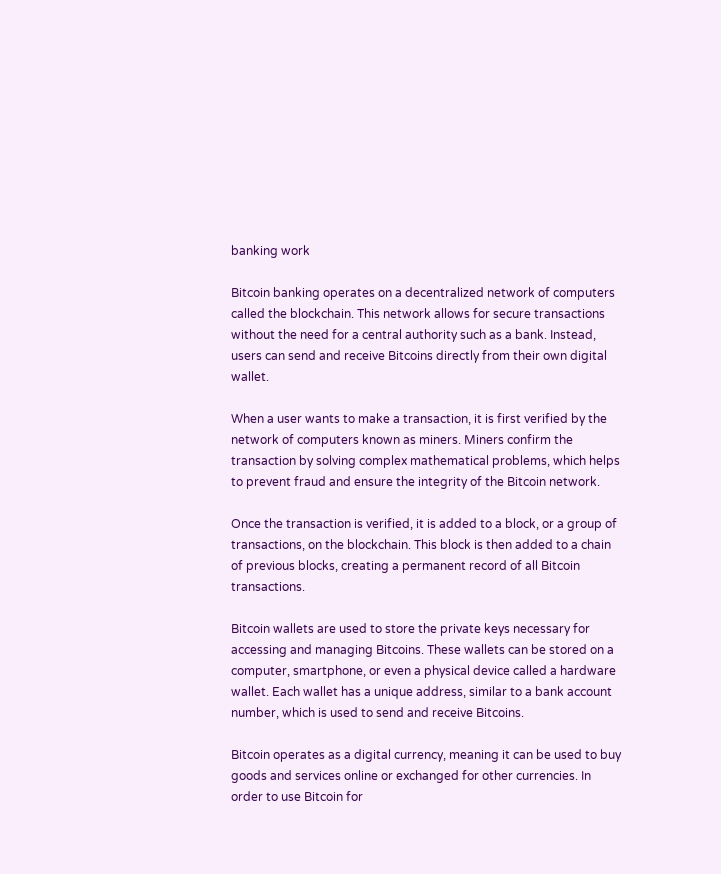banking work

Bitcoin banking operates on a decentralized network of computers called the blockchain. This network allows for secure transactions without the need for a central authority such as a bank. Instead, users can send and receive Bitcoins directly from their own digital wallet.

When a user wants to make a transaction, it is first verified by the network of computers known as miners. Miners confirm the transaction by solving complex mathematical problems, which helps to prevent fraud and ensure the integrity of the Bitcoin network.

Once the transaction is verified, it is added to a block, or a group of transactions, on the blockchain. This block is then added to a chain of previous blocks, creating a permanent record of all Bitcoin transactions.

Bitcoin wallets are used to store the private keys necessary for accessing and managing Bitcoins. These wallets can be stored on a computer, smartphone, or even a physical device called a hardware wallet. Each wallet has a unique address, similar to a bank account number, which is used to send and receive Bitcoins.

Bitcoin operates as a digital currency, meaning it can be used to buy goods and services online or exchanged for other currencies. In order to use Bitcoin for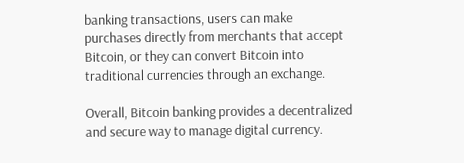banking transactions, users can make purchases directly from merchants that accept Bitcoin, or they can convert Bitcoin into traditional currencies through an exchange.

Overall, Bitcoin banking provides a decentralized and secure way to manage digital currency.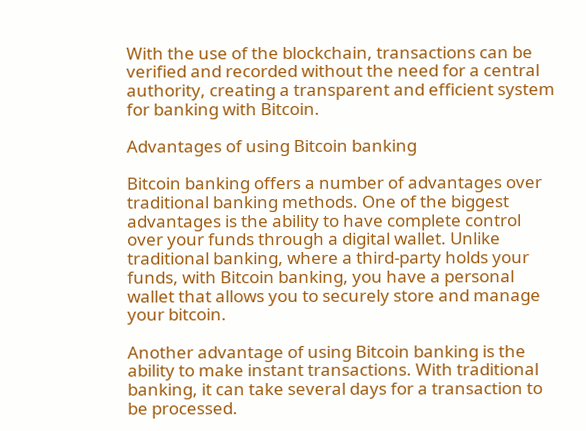With the use of the blockchain, transactions can be verified and recorded without the need for a central authority, creating a transparent and efficient system for banking with Bitcoin.

Advantages of using Bitcoin banking

Bitcoin banking offers a number of advantages over traditional banking methods. One of the biggest advantages is the ability to have complete control over your funds through a digital wallet. Unlike traditional banking, where a third-party holds your funds, with Bitcoin banking, you have a personal wallet that allows you to securely store and manage your bitcoin.

Another advantage of using Bitcoin banking is the ability to make instant transactions. With traditional banking, it can take several days for a transaction to be processed.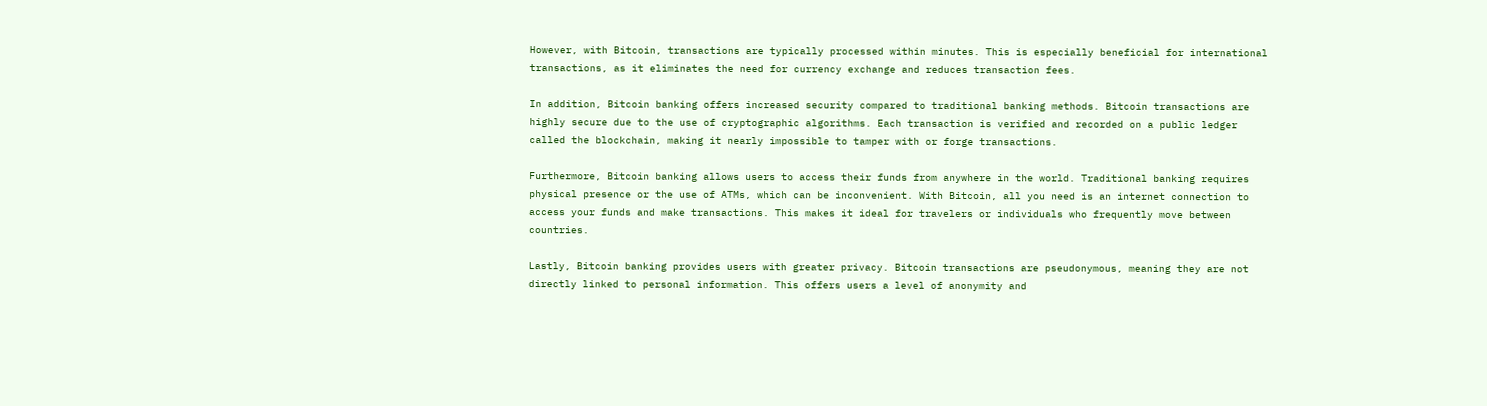However, with Bitcoin, transactions are typically processed within minutes. This is especially beneficial for international transactions, as it eliminates the need for currency exchange and reduces transaction fees.

In addition, Bitcoin banking offers increased security compared to traditional banking methods. Bitcoin transactions are highly secure due to the use of cryptographic algorithms. Each transaction is verified and recorded on a public ledger called the blockchain, making it nearly impossible to tamper with or forge transactions.

Furthermore, Bitcoin banking allows users to access their funds from anywhere in the world. Traditional banking requires physical presence or the use of ATMs, which can be inconvenient. With Bitcoin, all you need is an internet connection to access your funds and make transactions. This makes it ideal for travelers or individuals who frequently move between countries.

Lastly, Bitcoin banking provides users with greater privacy. Bitcoin transactions are pseudonymous, meaning they are not directly linked to personal information. This offers users a level of anonymity and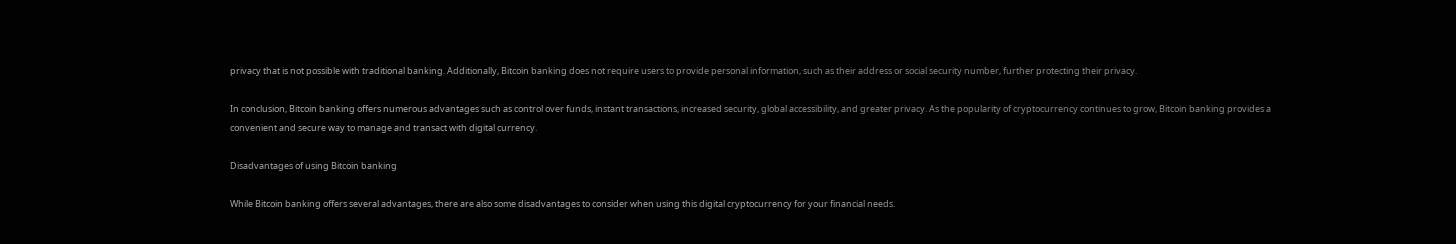privacy that is not possible with traditional banking. Additionally, Bitcoin banking does not require users to provide personal information, such as their address or social security number, further protecting their privacy.

In conclusion, Bitcoin banking offers numerous advantages such as control over funds, instant transactions, increased security, global accessibility, and greater privacy. As the popularity of cryptocurrency continues to grow, Bitcoin banking provides a convenient and secure way to manage and transact with digital currency.

Disadvantages of using Bitcoin banking

While Bitcoin banking offers several advantages, there are also some disadvantages to consider when using this digital cryptocurrency for your financial needs.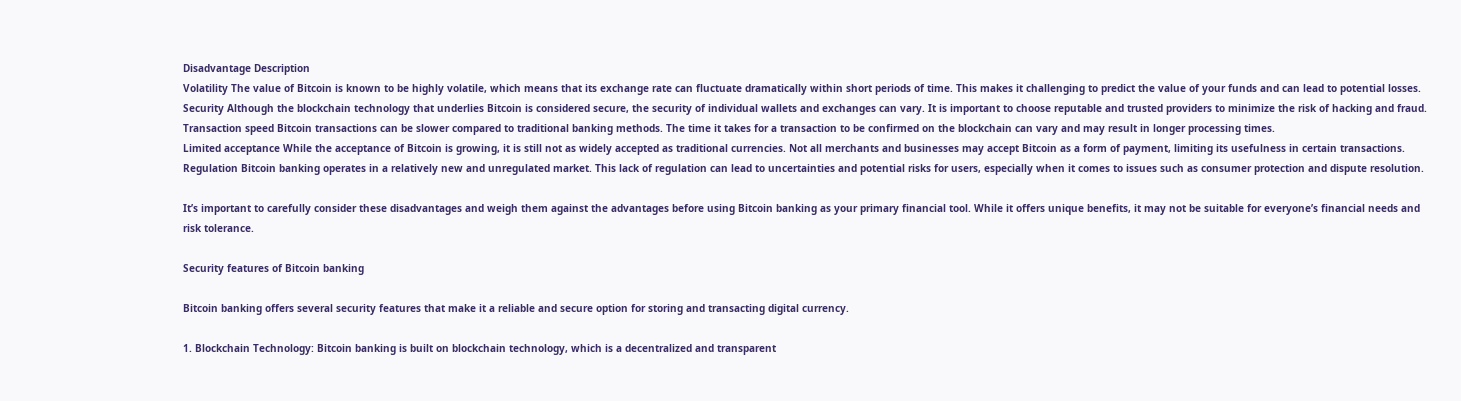Disadvantage Description
Volatility The value of Bitcoin is known to be highly volatile, which means that its exchange rate can fluctuate dramatically within short periods of time. This makes it challenging to predict the value of your funds and can lead to potential losses.
Security Although the blockchain technology that underlies Bitcoin is considered secure, the security of individual wallets and exchanges can vary. It is important to choose reputable and trusted providers to minimize the risk of hacking and fraud.
Transaction speed Bitcoin transactions can be slower compared to traditional banking methods. The time it takes for a transaction to be confirmed on the blockchain can vary and may result in longer processing times.
Limited acceptance While the acceptance of Bitcoin is growing, it is still not as widely accepted as traditional currencies. Not all merchants and businesses may accept Bitcoin as a form of payment, limiting its usefulness in certain transactions.
Regulation Bitcoin banking operates in a relatively new and unregulated market. This lack of regulation can lead to uncertainties and potential risks for users, especially when it comes to issues such as consumer protection and dispute resolution.

It’s important to carefully consider these disadvantages and weigh them against the advantages before using Bitcoin banking as your primary financial tool. While it offers unique benefits, it may not be suitable for everyone’s financial needs and risk tolerance.

Security features of Bitcoin banking

Bitcoin banking offers several security features that make it a reliable and secure option for storing and transacting digital currency.

1. Blockchain Technology: Bitcoin banking is built on blockchain technology, which is a decentralized and transparent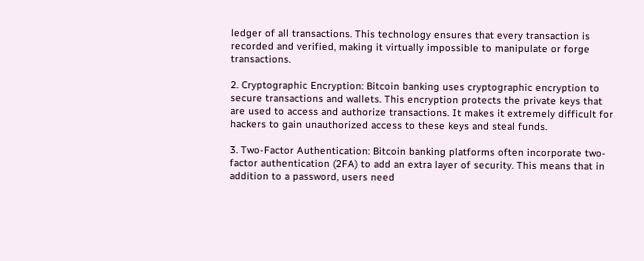ledger of all transactions. This technology ensures that every transaction is recorded and verified, making it virtually impossible to manipulate or forge transactions.

2. Cryptographic Encryption: Bitcoin banking uses cryptographic encryption to secure transactions and wallets. This encryption protects the private keys that are used to access and authorize transactions. It makes it extremely difficult for hackers to gain unauthorized access to these keys and steal funds.

3. Two-Factor Authentication: Bitcoin banking platforms often incorporate two-factor authentication (2FA) to add an extra layer of security. This means that in addition to a password, users need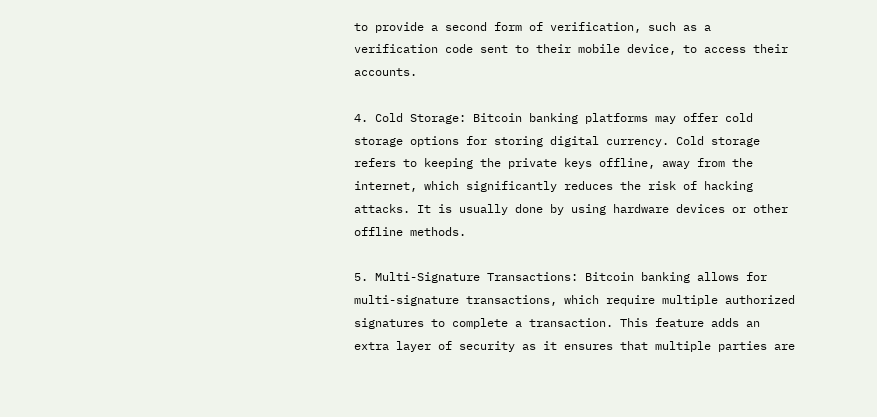to provide a second form of verification, such as a verification code sent to their mobile device, to access their accounts.

4. Cold Storage: Bitcoin banking platforms may offer cold storage options for storing digital currency. Cold storage refers to keeping the private keys offline, away from the internet, which significantly reduces the risk of hacking attacks. It is usually done by using hardware devices or other offline methods.

5. Multi-Signature Transactions: Bitcoin banking allows for multi-signature transactions, which require multiple authorized signatures to complete a transaction. This feature adds an extra layer of security as it ensures that multiple parties are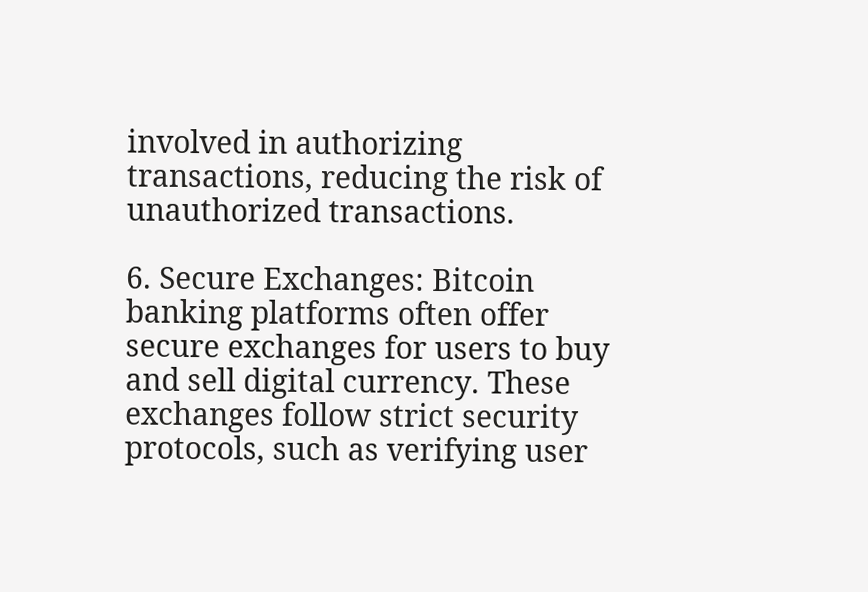involved in authorizing transactions, reducing the risk of unauthorized transactions.

6. Secure Exchanges: Bitcoin banking platforms often offer secure exchanges for users to buy and sell digital currency. These exchanges follow strict security protocols, such as verifying user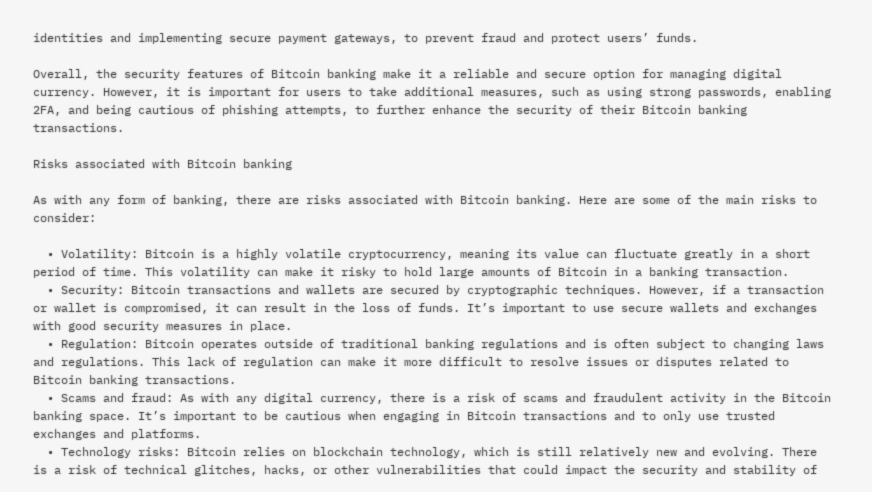identities and implementing secure payment gateways, to prevent fraud and protect users’ funds.

Overall, the security features of Bitcoin banking make it a reliable and secure option for managing digital currency. However, it is important for users to take additional measures, such as using strong passwords, enabling 2FA, and being cautious of phishing attempts, to further enhance the security of their Bitcoin banking transactions.

Risks associated with Bitcoin banking

As with any form of banking, there are risks associated with Bitcoin banking. Here are some of the main risks to consider:

  • Volatility: Bitcoin is a highly volatile cryptocurrency, meaning its value can fluctuate greatly in a short period of time. This volatility can make it risky to hold large amounts of Bitcoin in a banking transaction.
  • Security: Bitcoin transactions and wallets are secured by cryptographic techniques. However, if a transaction or wallet is compromised, it can result in the loss of funds. It’s important to use secure wallets and exchanges with good security measures in place.
  • Regulation: Bitcoin operates outside of traditional banking regulations and is often subject to changing laws and regulations. This lack of regulation can make it more difficult to resolve issues or disputes related to Bitcoin banking transactions.
  • Scams and fraud: As with any digital currency, there is a risk of scams and fraudulent activity in the Bitcoin banking space. It’s important to be cautious when engaging in Bitcoin transactions and to only use trusted exchanges and platforms.
  • Technology risks: Bitcoin relies on blockchain technology, which is still relatively new and evolving. There is a risk of technical glitches, hacks, or other vulnerabilities that could impact the security and stability of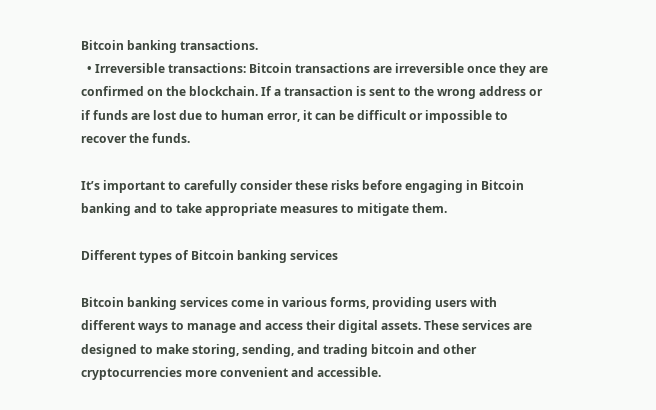Bitcoin banking transactions.
  • Irreversible transactions: Bitcoin transactions are irreversible once they are confirmed on the blockchain. If a transaction is sent to the wrong address or if funds are lost due to human error, it can be difficult or impossible to recover the funds.

It’s important to carefully consider these risks before engaging in Bitcoin banking and to take appropriate measures to mitigate them.

Different types of Bitcoin banking services

Bitcoin banking services come in various forms, providing users with different ways to manage and access their digital assets. These services are designed to make storing, sending, and trading bitcoin and other cryptocurrencies more convenient and accessible.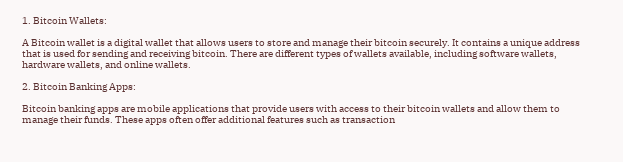1. Bitcoin Wallets:

A Bitcoin wallet is a digital wallet that allows users to store and manage their bitcoin securely. It contains a unique address that is used for sending and receiving bitcoin. There are different types of wallets available, including software wallets, hardware wallets, and online wallets.

2. Bitcoin Banking Apps:

Bitcoin banking apps are mobile applications that provide users with access to their bitcoin wallets and allow them to manage their funds. These apps often offer additional features such as transaction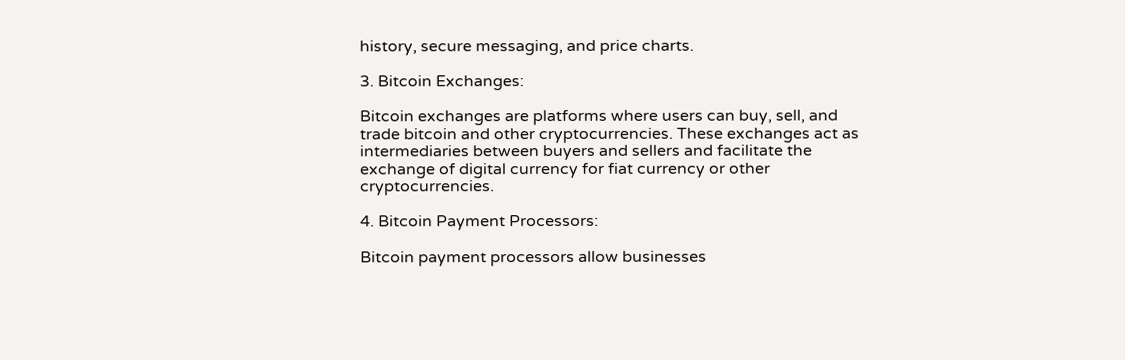history, secure messaging, and price charts.

3. Bitcoin Exchanges:

Bitcoin exchanges are platforms where users can buy, sell, and trade bitcoin and other cryptocurrencies. These exchanges act as intermediaries between buyers and sellers and facilitate the exchange of digital currency for fiat currency or other cryptocurrencies.

4. Bitcoin Payment Processors:

Bitcoin payment processors allow businesses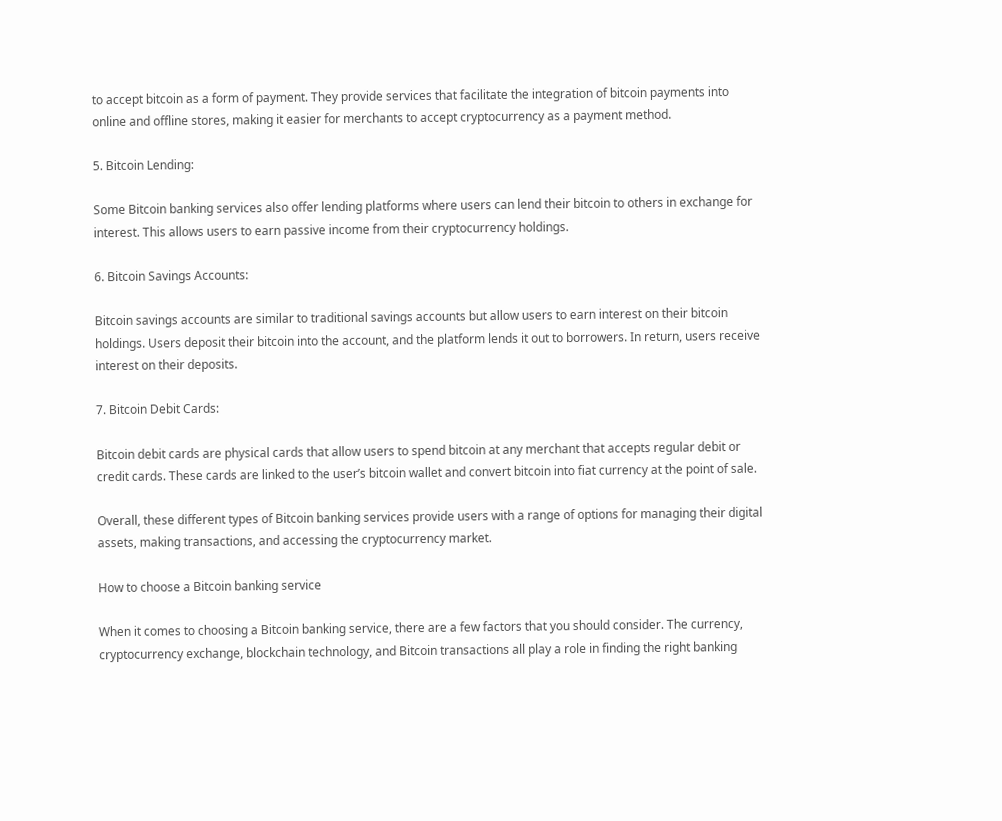to accept bitcoin as a form of payment. They provide services that facilitate the integration of bitcoin payments into online and offline stores, making it easier for merchants to accept cryptocurrency as a payment method.

5. Bitcoin Lending:

Some Bitcoin banking services also offer lending platforms where users can lend their bitcoin to others in exchange for interest. This allows users to earn passive income from their cryptocurrency holdings.

6. Bitcoin Savings Accounts:

Bitcoin savings accounts are similar to traditional savings accounts but allow users to earn interest on their bitcoin holdings. Users deposit their bitcoin into the account, and the platform lends it out to borrowers. In return, users receive interest on their deposits.

7. Bitcoin Debit Cards:

Bitcoin debit cards are physical cards that allow users to spend bitcoin at any merchant that accepts regular debit or credit cards. These cards are linked to the user’s bitcoin wallet and convert bitcoin into fiat currency at the point of sale.

Overall, these different types of Bitcoin banking services provide users with a range of options for managing their digital assets, making transactions, and accessing the cryptocurrency market.

How to choose a Bitcoin banking service

When it comes to choosing a Bitcoin banking service, there are a few factors that you should consider. The currency, cryptocurrency exchange, blockchain technology, and Bitcoin transactions all play a role in finding the right banking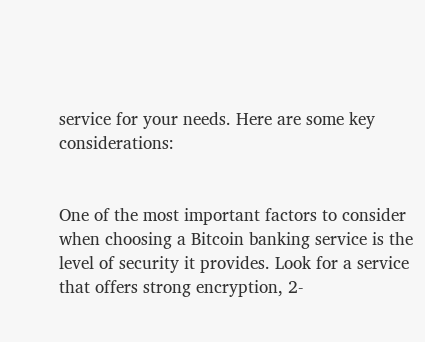service for your needs. Here are some key considerations:


One of the most important factors to consider when choosing a Bitcoin banking service is the level of security it provides. Look for a service that offers strong encryption, 2-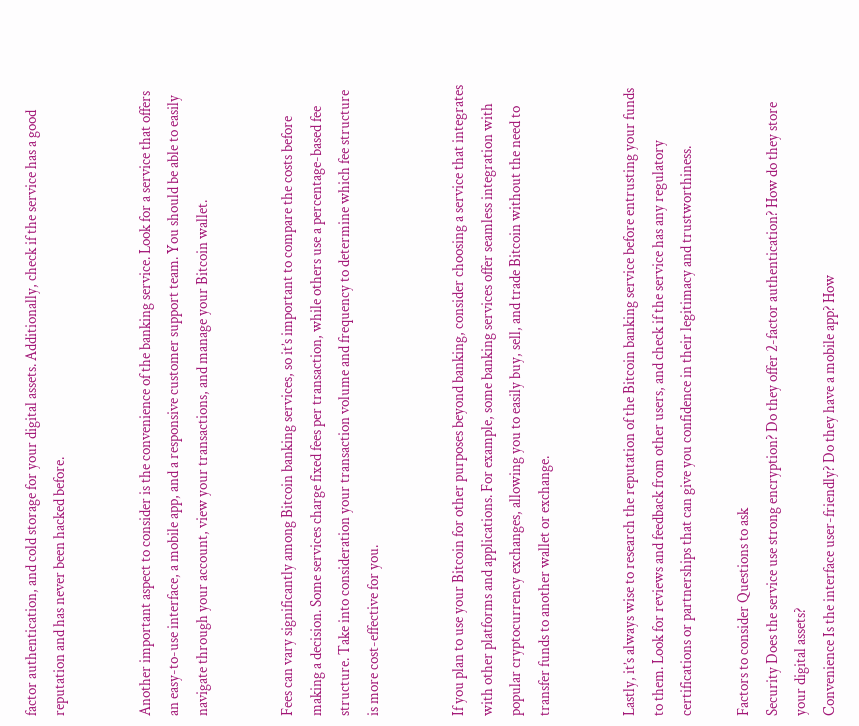factor authentication, and cold storage for your digital assets. Additionally, check if the service has a good reputation and has never been hacked before.


Another important aspect to consider is the convenience of the banking service. Look for a service that offers an easy-to-use interface, a mobile app, and a responsive customer support team. You should be able to easily navigate through your account, view your transactions, and manage your Bitcoin wallet.


Fees can vary significantly among Bitcoin banking services, so it’s important to compare the costs before making a decision. Some services charge fixed fees per transaction, while others use a percentage-based fee structure. Take into consideration your transaction volume and frequency to determine which fee structure is more cost-effective for you.


If you plan to use your Bitcoin for other purposes beyond banking, consider choosing a service that integrates with other platforms and applications. For example, some banking services offer seamless integration with popular cryptocurrency exchanges, allowing you to easily buy, sell, and trade Bitcoin without the need to transfer funds to another wallet or exchange.


Lastly, it’s always wise to research the reputation of the Bitcoin banking service before entrusting your funds to them. Look for reviews and feedback from other users, and check if the service has any regulatory certifications or partnerships that can give you confidence in their legitimacy and trustworthiness.

Factors to consider Questions to ask
Security Does the service use strong encryption? Do they offer 2-factor authentication? How do they store your digital assets?
Convenience Is the interface user-friendly? Do they have a mobile app? How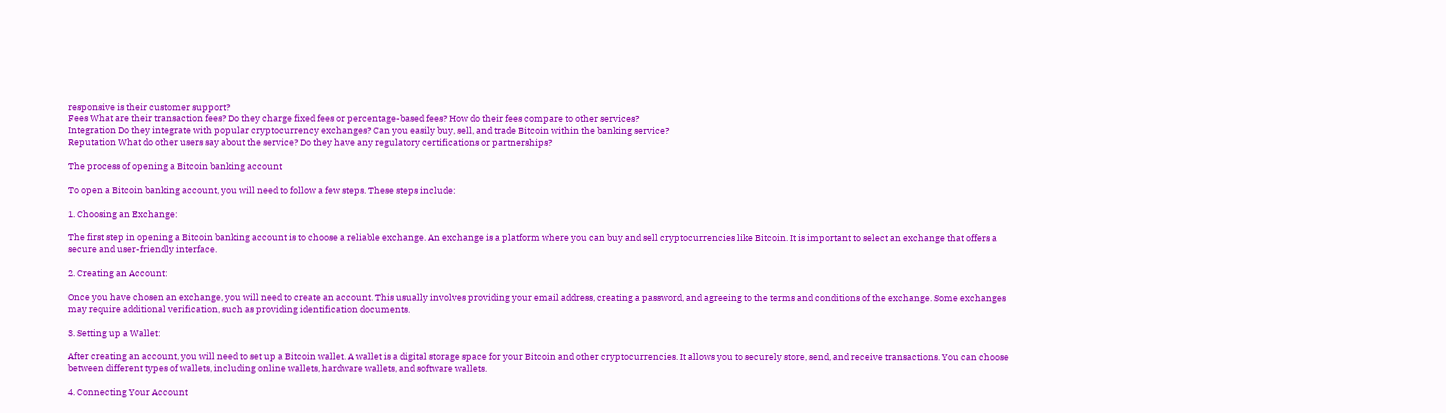responsive is their customer support?
Fees What are their transaction fees? Do they charge fixed fees or percentage-based fees? How do their fees compare to other services?
Integration Do they integrate with popular cryptocurrency exchanges? Can you easily buy, sell, and trade Bitcoin within the banking service?
Reputation What do other users say about the service? Do they have any regulatory certifications or partnerships?

The process of opening a Bitcoin banking account

To open a Bitcoin banking account, you will need to follow a few steps. These steps include:

1. Choosing an Exchange:

The first step in opening a Bitcoin banking account is to choose a reliable exchange. An exchange is a platform where you can buy and sell cryptocurrencies like Bitcoin. It is important to select an exchange that offers a secure and user-friendly interface.

2. Creating an Account:

Once you have chosen an exchange, you will need to create an account. This usually involves providing your email address, creating a password, and agreeing to the terms and conditions of the exchange. Some exchanges may require additional verification, such as providing identification documents.

3. Setting up a Wallet:

After creating an account, you will need to set up a Bitcoin wallet. A wallet is a digital storage space for your Bitcoin and other cryptocurrencies. It allows you to securely store, send, and receive transactions. You can choose between different types of wallets, including online wallets, hardware wallets, and software wallets.

4. Connecting Your Account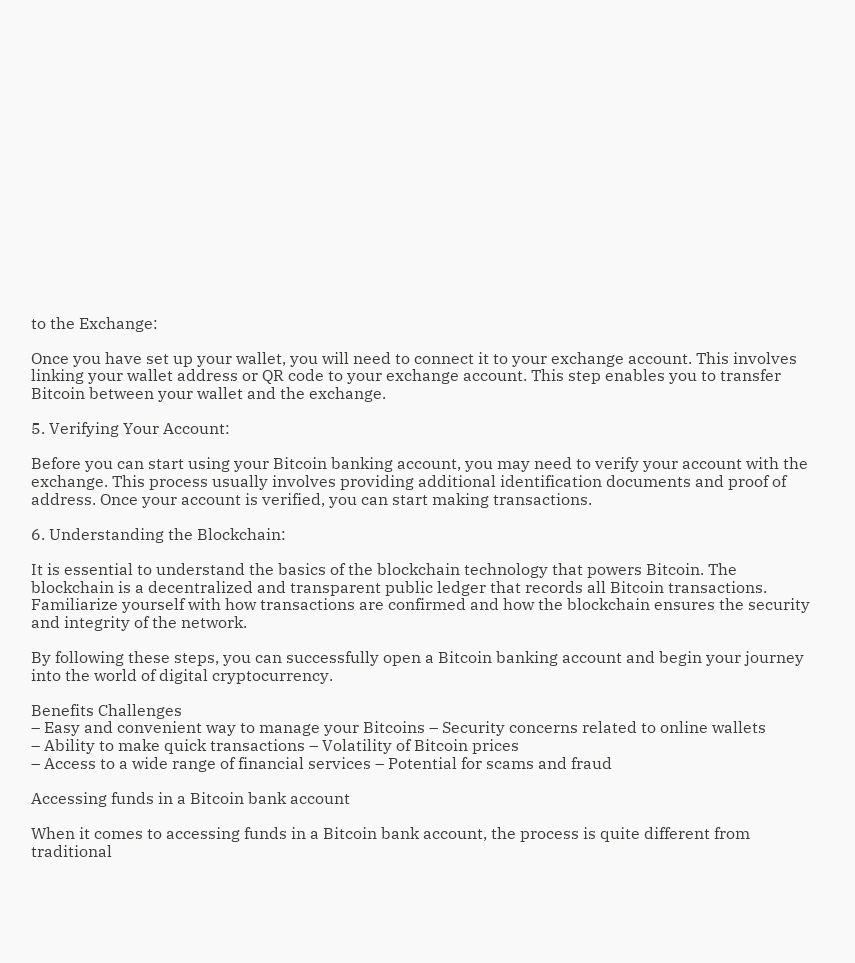to the Exchange:

Once you have set up your wallet, you will need to connect it to your exchange account. This involves linking your wallet address or QR code to your exchange account. This step enables you to transfer Bitcoin between your wallet and the exchange.

5. Verifying Your Account:

Before you can start using your Bitcoin banking account, you may need to verify your account with the exchange. This process usually involves providing additional identification documents and proof of address. Once your account is verified, you can start making transactions.

6. Understanding the Blockchain:

It is essential to understand the basics of the blockchain technology that powers Bitcoin. The blockchain is a decentralized and transparent public ledger that records all Bitcoin transactions. Familiarize yourself with how transactions are confirmed and how the blockchain ensures the security and integrity of the network.

By following these steps, you can successfully open a Bitcoin banking account and begin your journey into the world of digital cryptocurrency.

Benefits Challenges
– Easy and convenient way to manage your Bitcoins – Security concerns related to online wallets
– Ability to make quick transactions – Volatility of Bitcoin prices
– Access to a wide range of financial services – Potential for scams and fraud

Accessing funds in a Bitcoin bank account

When it comes to accessing funds in a Bitcoin bank account, the process is quite different from traditional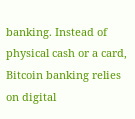banking. Instead of physical cash or a card, Bitcoin banking relies on digital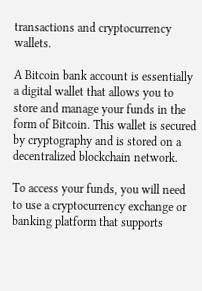transactions and cryptocurrency wallets.

A Bitcoin bank account is essentially a digital wallet that allows you to store and manage your funds in the form of Bitcoin. This wallet is secured by cryptography and is stored on a decentralized blockchain network.

To access your funds, you will need to use a cryptocurrency exchange or banking platform that supports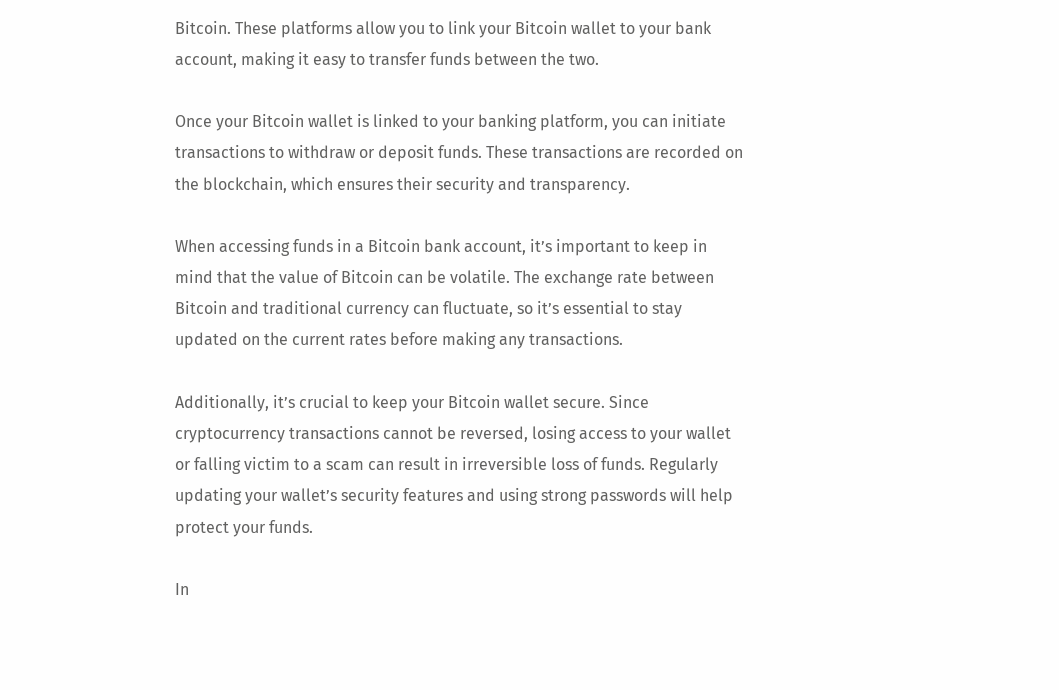Bitcoin. These platforms allow you to link your Bitcoin wallet to your bank account, making it easy to transfer funds between the two.

Once your Bitcoin wallet is linked to your banking platform, you can initiate transactions to withdraw or deposit funds. These transactions are recorded on the blockchain, which ensures their security and transparency.

When accessing funds in a Bitcoin bank account, it’s important to keep in mind that the value of Bitcoin can be volatile. The exchange rate between Bitcoin and traditional currency can fluctuate, so it’s essential to stay updated on the current rates before making any transactions.

Additionally, it’s crucial to keep your Bitcoin wallet secure. Since cryptocurrency transactions cannot be reversed, losing access to your wallet or falling victim to a scam can result in irreversible loss of funds. Regularly updating your wallet’s security features and using strong passwords will help protect your funds.

In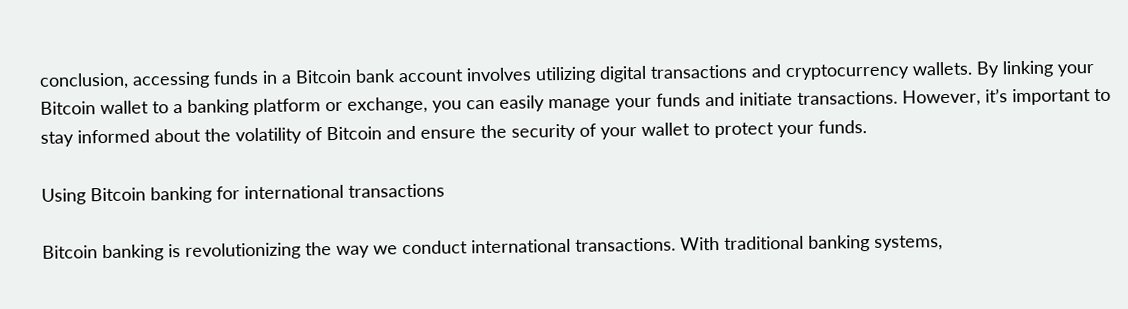conclusion, accessing funds in a Bitcoin bank account involves utilizing digital transactions and cryptocurrency wallets. By linking your Bitcoin wallet to a banking platform or exchange, you can easily manage your funds and initiate transactions. However, it’s important to stay informed about the volatility of Bitcoin and ensure the security of your wallet to protect your funds.

Using Bitcoin banking for international transactions

Bitcoin banking is revolutionizing the way we conduct international transactions. With traditional banking systems,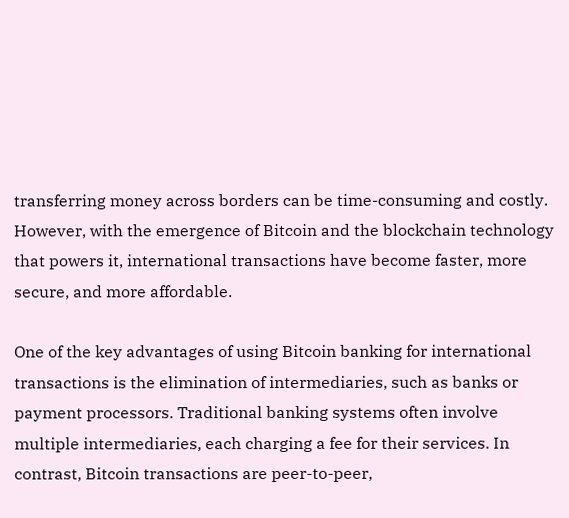transferring money across borders can be time-consuming and costly. However, with the emergence of Bitcoin and the blockchain technology that powers it, international transactions have become faster, more secure, and more affordable.

One of the key advantages of using Bitcoin banking for international transactions is the elimination of intermediaries, such as banks or payment processors. Traditional banking systems often involve multiple intermediaries, each charging a fee for their services. In contrast, Bitcoin transactions are peer-to-peer,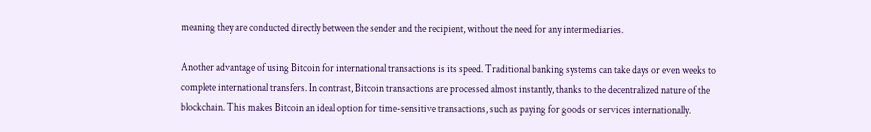meaning they are conducted directly between the sender and the recipient, without the need for any intermediaries.

Another advantage of using Bitcoin for international transactions is its speed. Traditional banking systems can take days or even weeks to complete international transfers. In contrast, Bitcoin transactions are processed almost instantly, thanks to the decentralized nature of the blockchain. This makes Bitcoin an ideal option for time-sensitive transactions, such as paying for goods or services internationally.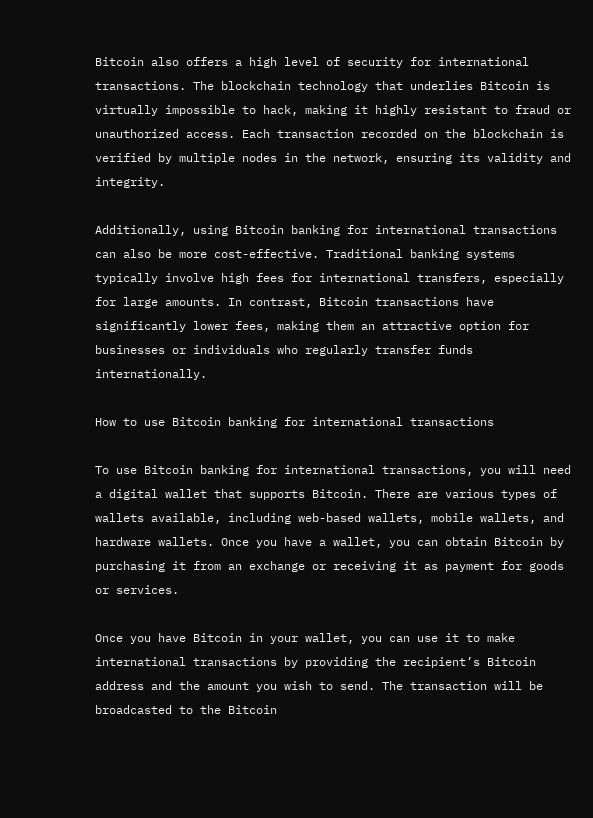Bitcoin also offers a high level of security for international transactions. The blockchain technology that underlies Bitcoin is virtually impossible to hack, making it highly resistant to fraud or unauthorized access. Each transaction recorded on the blockchain is verified by multiple nodes in the network, ensuring its validity and integrity.

Additionally, using Bitcoin banking for international transactions can also be more cost-effective. Traditional banking systems typically involve high fees for international transfers, especially for large amounts. In contrast, Bitcoin transactions have significantly lower fees, making them an attractive option for businesses or individuals who regularly transfer funds internationally.

How to use Bitcoin banking for international transactions

To use Bitcoin banking for international transactions, you will need a digital wallet that supports Bitcoin. There are various types of wallets available, including web-based wallets, mobile wallets, and hardware wallets. Once you have a wallet, you can obtain Bitcoin by purchasing it from an exchange or receiving it as payment for goods or services.

Once you have Bitcoin in your wallet, you can use it to make international transactions by providing the recipient’s Bitcoin address and the amount you wish to send. The transaction will be broadcasted to the Bitcoin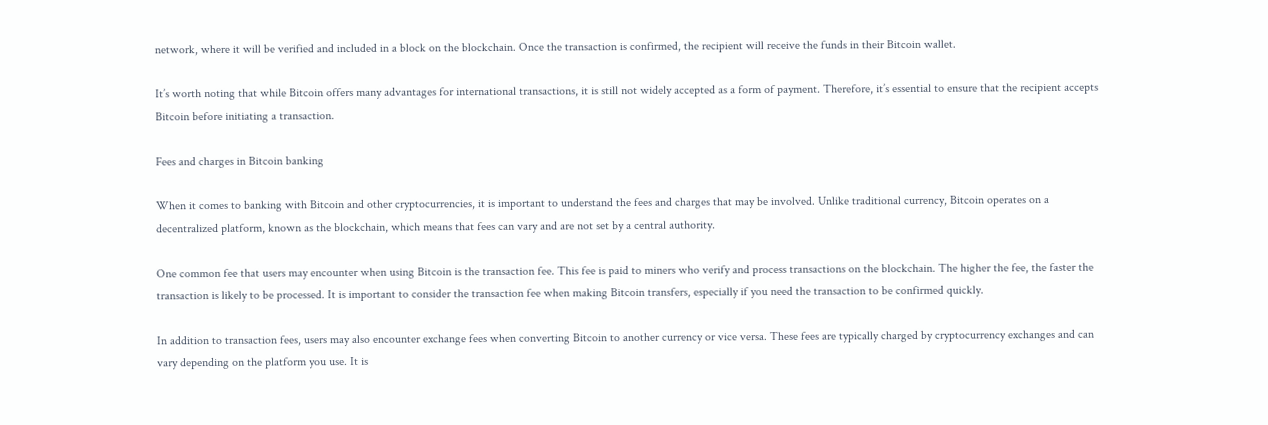network, where it will be verified and included in a block on the blockchain. Once the transaction is confirmed, the recipient will receive the funds in their Bitcoin wallet.

It’s worth noting that while Bitcoin offers many advantages for international transactions, it is still not widely accepted as a form of payment. Therefore, it’s essential to ensure that the recipient accepts Bitcoin before initiating a transaction.

Fees and charges in Bitcoin banking

When it comes to banking with Bitcoin and other cryptocurrencies, it is important to understand the fees and charges that may be involved. Unlike traditional currency, Bitcoin operates on a decentralized platform, known as the blockchain, which means that fees can vary and are not set by a central authority.

One common fee that users may encounter when using Bitcoin is the transaction fee. This fee is paid to miners who verify and process transactions on the blockchain. The higher the fee, the faster the transaction is likely to be processed. It is important to consider the transaction fee when making Bitcoin transfers, especially if you need the transaction to be confirmed quickly.

In addition to transaction fees, users may also encounter exchange fees when converting Bitcoin to another currency or vice versa. These fees are typically charged by cryptocurrency exchanges and can vary depending on the platform you use. It is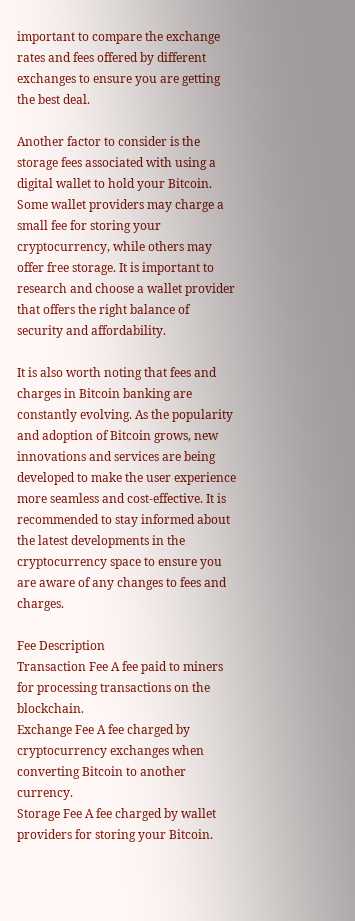important to compare the exchange rates and fees offered by different exchanges to ensure you are getting the best deal.

Another factor to consider is the storage fees associated with using a digital wallet to hold your Bitcoin. Some wallet providers may charge a small fee for storing your cryptocurrency, while others may offer free storage. It is important to research and choose a wallet provider that offers the right balance of security and affordability.

It is also worth noting that fees and charges in Bitcoin banking are constantly evolving. As the popularity and adoption of Bitcoin grows, new innovations and services are being developed to make the user experience more seamless and cost-effective. It is recommended to stay informed about the latest developments in the cryptocurrency space to ensure you are aware of any changes to fees and charges.

Fee Description
Transaction Fee A fee paid to miners for processing transactions on the blockchain.
Exchange Fee A fee charged by cryptocurrency exchanges when converting Bitcoin to another currency.
Storage Fee A fee charged by wallet providers for storing your Bitcoin.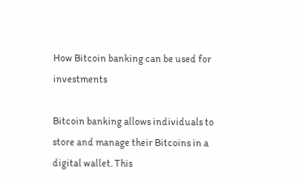How Bitcoin banking can be used for investments

Bitcoin banking allows individuals to store and manage their Bitcoins in a digital wallet. This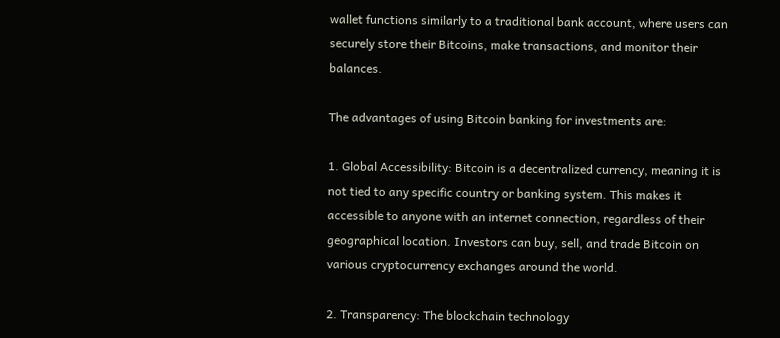wallet functions similarly to a traditional bank account, where users can securely store their Bitcoins, make transactions, and monitor their balances.

The advantages of using Bitcoin banking for investments are:

1. Global Accessibility: Bitcoin is a decentralized currency, meaning it is not tied to any specific country or banking system. This makes it accessible to anyone with an internet connection, regardless of their geographical location. Investors can buy, sell, and trade Bitcoin on various cryptocurrency exchanges around the world.

2. Transparency: The blockchain technology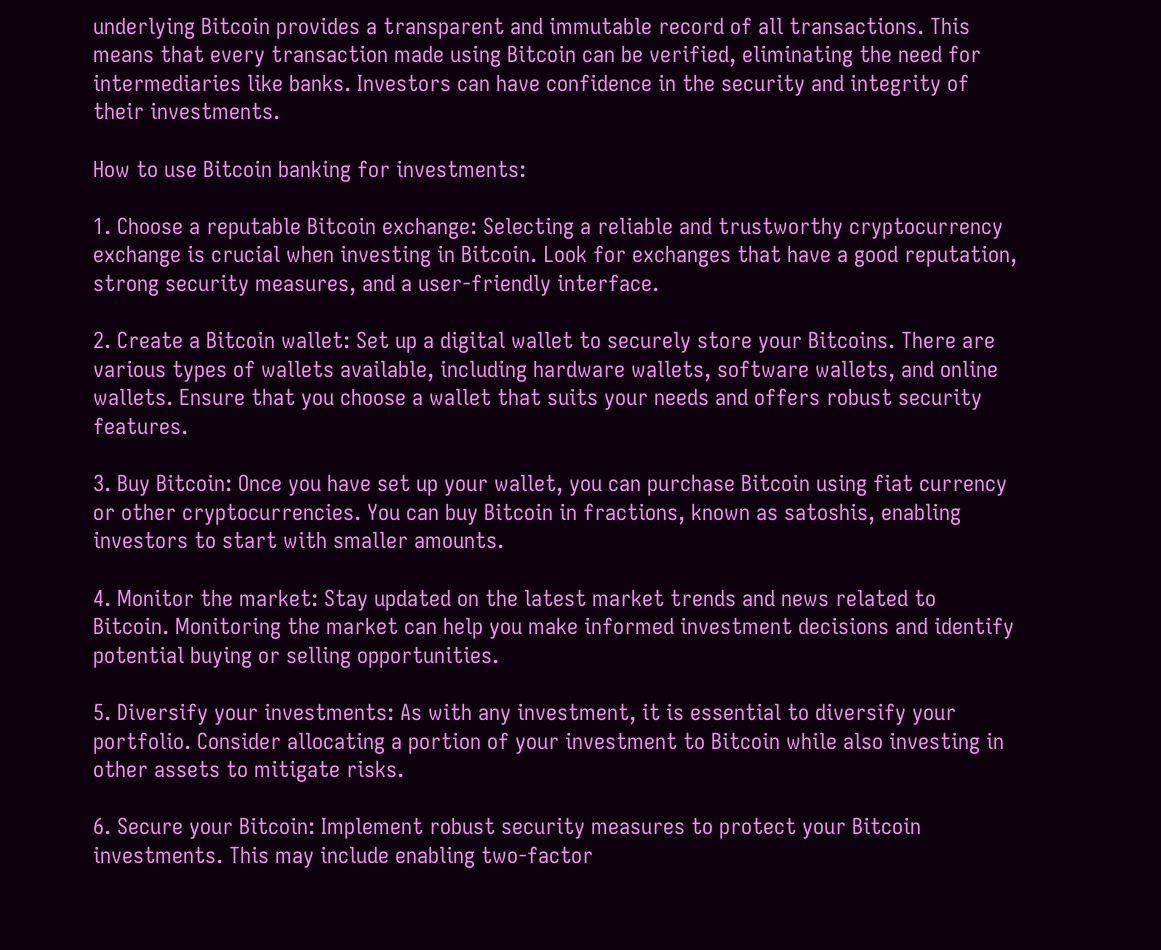underlying Bitcoin provides a transparent and immutable record of all transactions. This means that every transaction made using Bitcoin can be verified, eliminating the need for intermediaries like banks. Investors can have confidence in the security and integrity of their investments.

How to use Bitcoin banking for investments:

1. Choose a reputable Bitcoin exchange: Selecting a reliable and trustworthy cryptocurrency exchange is crucial when investing in Bitcoin. Look for exchanges that have a good reputation, strong security measures, and a user-friendly interface.

2. Create a Bitcoin wallet: Set up a digital wallet to securely store your Bitcoins. There are various types of wallets available, including hardware wallets, software wallets, and online wallets. Ensure that you choose a wallet that suits your needs and offers robust security features.

3. Buy Bitcoin: Once you have set up your wallet, you can purchase Bitcoin using fiat currency or other cryptocurrencies. You can buy Bitcoin in fractions, known as satoshis, enabling investors to start with smaller amounts.

4. Monitor the market: Stay updated on the latest market trends and news related to Bitcoin. Monitoring the market can help you make informed investment decisions and identify potential buying or selling opportunities.

5. Diversify your investments: As with any investment, it is essential to diversify your portfolio. Consider allocating a portion of your investment to Bitcoin while also investing in other assets to mitigate risks.

6. Secure your Bitcoin: Implement robust security measures to protect your Bitcoin investments. This may include enabling two-factor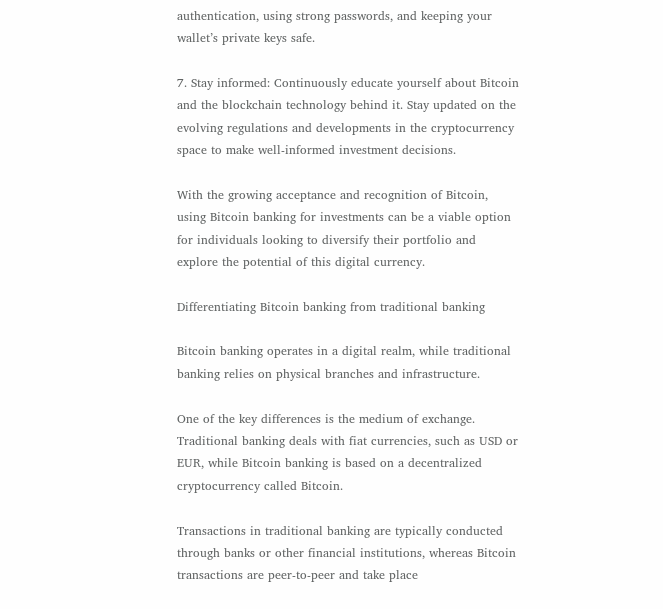authentication, using strong passwords, and keeping your wallet’s private keys safe.

7. Stay informed: Continuously educate yourself about Bitcoin and the blockchain technology behind it. Stay updated on the evolving regulations and developments in the cryptocurrency space to make well-informed investment decisions.

With the growing acceptance and recognition of Bitcoin, using Bitcoin banking for investments can be a viable option for individuals looking to diversify their portfolio and explore the potential of this digital currency.

Differentiating Bitcoin banking from traditional banking

Bitcoin banking operates in a digital realm, while traditional banking relies on physical branches and infrastructure.

One of the key differences is the medium of exchange. Traditional banking deals with fiat currencies, such as USD or EUR, while Bitcoin banking is based on a decentralized cryptocurrency called Bitcoin.

Transactions in traditional banking are typically conducted through banks or other financial institutions, whereas Bitcoin transactions are peer-to-peer and take place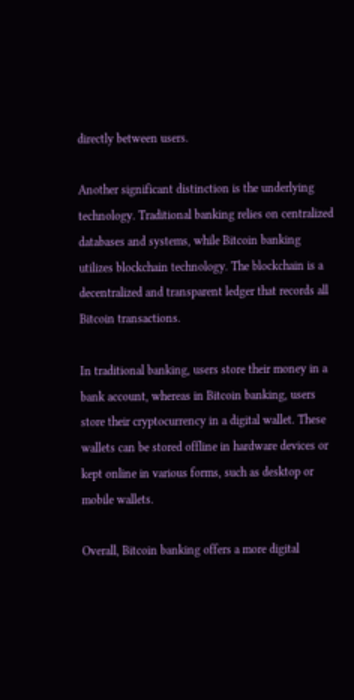directly between users.

Another significant distinction is the underlying technology. Traditional banking relies on centralized databases and systems, while Bitcoin banking utilizes blockchain technology. The blockchain is a decentralized and transparent ledger that records all Bitcoin transactions.

In traditional banking, users store their money in a bank account, whereas in Bitcoin banking, users store their cryptocurrency in a digital wallet. These wallets can be stored offline in hardware devices or kept online in various forms, such as desktop or mobile wallets.

Overall, Bitcoin banking offers a more digital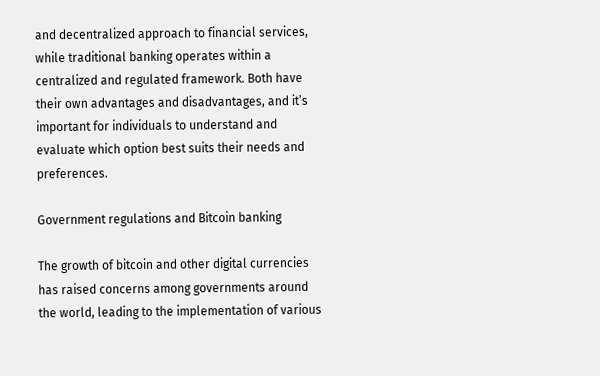and decentralized approach to financial services, while traditional banking operates within a centralized and regulated framework. Both have their own advantages and disadvantages, and it’s important for individuals to understand and evaluate which option best suits their needs and preferences.

Government regulations and Bitcoin banking

The growth of bitcoin and other digital currencies has raised concerns among governments around the world, leading to the implementation of various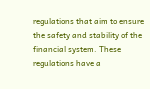regulations that aim to ensure the safety and stability of the financial system. These regulations have a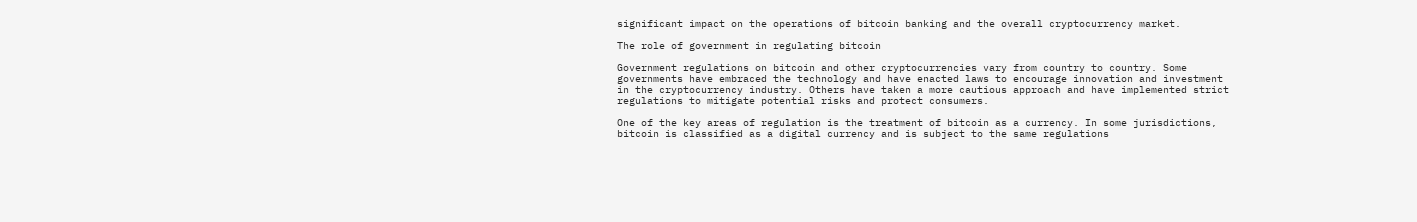significant impact on the operations of bitcoin banking and the overall cryptocurrency market.

The role of government in regulating bitcoin

Government regulations on bitcoin and other cryptocurrencies vary from country to country. Some governments have embraced the technology and have enacted laws to encourage innovation and investment in the cryptocurrency industry. Others have taken a more cautious approach and have implemented strict regulations to mitigate potential risks and protect consumers.

One of the key areas of regulation is the treatment of bitcoin as a currency. In some jurisdictions, bitcoin is classified as a digital currency and is subject to the same regulations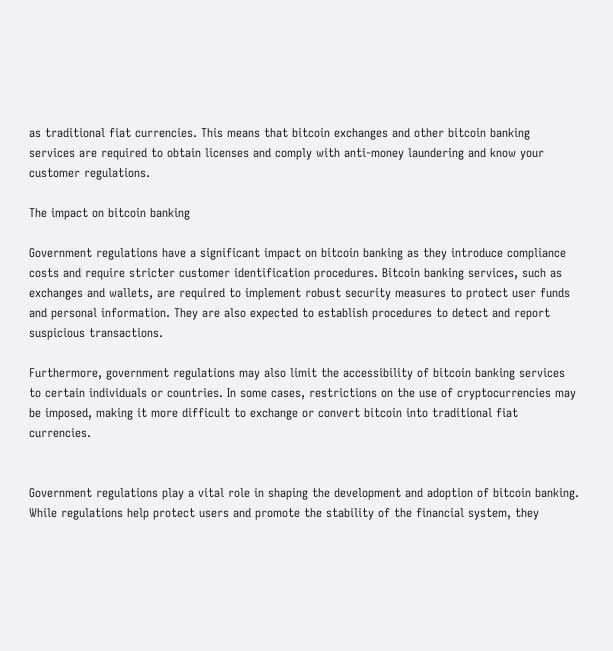as traditional fiat currencies. This means that bitcoin exchanges and other bitcoin banking services are required to obtain licenses and comply with anti-money laundering and know your customer regulations.

The impact on bitcoin banking

Government regulations have a significant impact on bitcoin banking as they introduce compliance costs and require stricter customer identification procedures. Bitcoin banking services, such as exchanges and wallets, are required to implement robust security measures to protect user funds and personal information. They are also expected to establish procedures to detect and report suspicious transactions.

Furthermore, government regulations may also limit the accessibility of bitcoin banking services to certain individuals or countries. In some cases, restrictions on the use of cryptocurrencies may be imposed, making it more difficult to exchange or convert bitcoin into traditional fiat currencies.


Government regulations play a vital role in shaping the development and adoption of bitcoin banking. While regulations help protect users and promote the stability of the financial system, they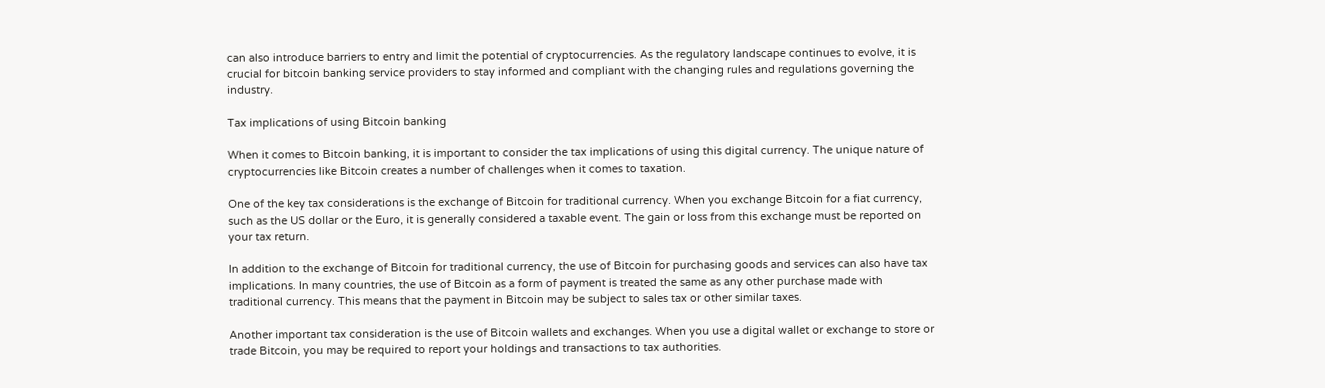can also introduce barriers to entry and limit the potential of cryptocurrencies. As the regulatory landscape continues to evolve, it is crucial for bitcoin banking service providers to stay informed and compliant with the changing rules and regulations governing the industry.

Tax implications of using Bitcoin banking

When it comes to Bitcoin banking, it is important to consider the tax implications of using this digital currency. The unique nature of cryptocurrencies like Bitcoin creates a number of challenges when it comes to taxation.

One of the key tax considerations is the exchange of Bitcoin for traditional currency. When you exchange Bitcoin for a fiat currency, such as the US dollar or the Euro, it is generally considered a taxable event. The gain or loss from this exchange must be reported on your tax return.

In addition to the exchange of Bitcoin for traditional currency, the use of Bitcoin for purchasing goods and services can also have tax implications. In many countries, the use of Bitcoin as a form of payment is treated the same as any other purchase made with traditional currency. This means that the payment in Bitcoin may be subject to sales tax or other similar taxes.

Another important tax consideration is the use of Bitcoin wallets and exchanges. When you use a digital wallet or exchange to store or trade Bitcoin, you may be required to report your holdings and transactions to tax authorities.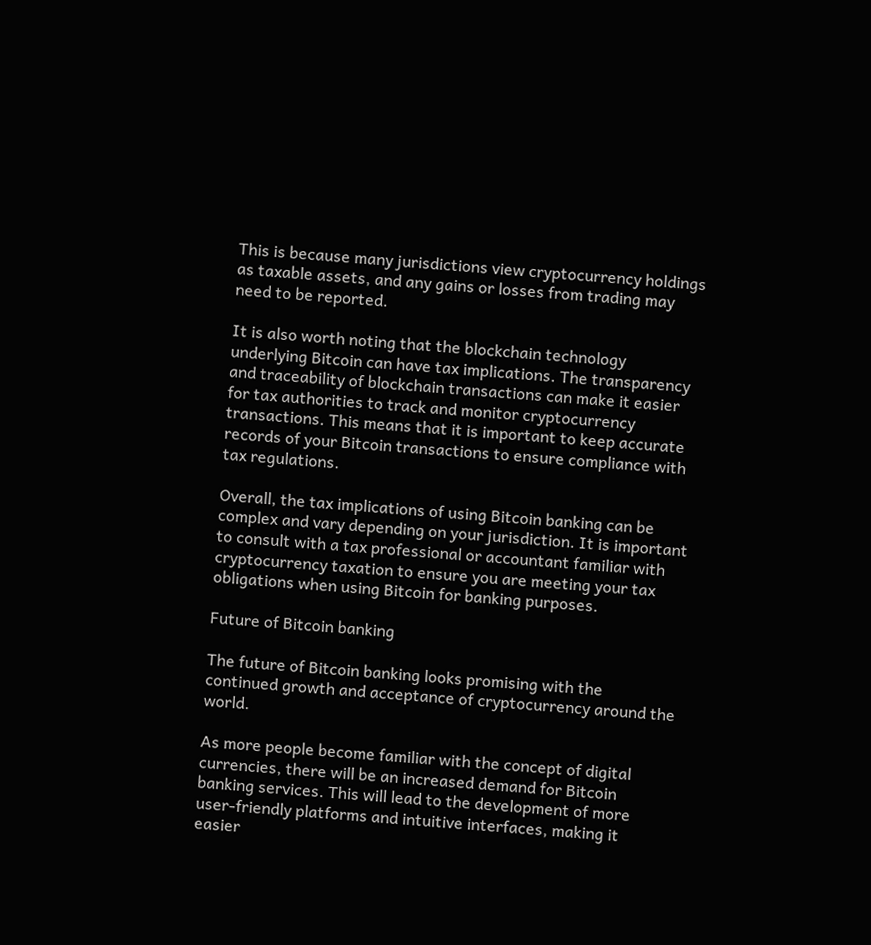This is because many jurisdictions view cryptocurrency holdings as taxable assets, and any gains or losses from trading may need to be reported.

It is also worth noting that the blockchain technology underlying Bitcoin can have tax implications. The transparency and traceability of blockchain transactions can make it easier for tax authorities to track and monitor cryptocurrency transactions. This means that it is important to keep accurate records of your Bitcoin transactions to ensure compliance with tax regulations.

Overall, the tax implications of using Bitcoin banking can be complex and vary depending on your jurisdiction. It is important to consult with a tax professional or accountant familiar with cryptocurrency taxation to ensure you are meeting your tax obligations when using Bitcoin for banking purposes.

Future of Bitcoin banking

The future of Bitcoin banking looks promising with the continued growth and acceptance of cryptocurrency around the world.

As more people become familiar with the concept of digital currencies, there will be an increased demand for Bitcoin banking services. This will lead to the development of more user-friendly platforms and intuitive interfaces, making it easier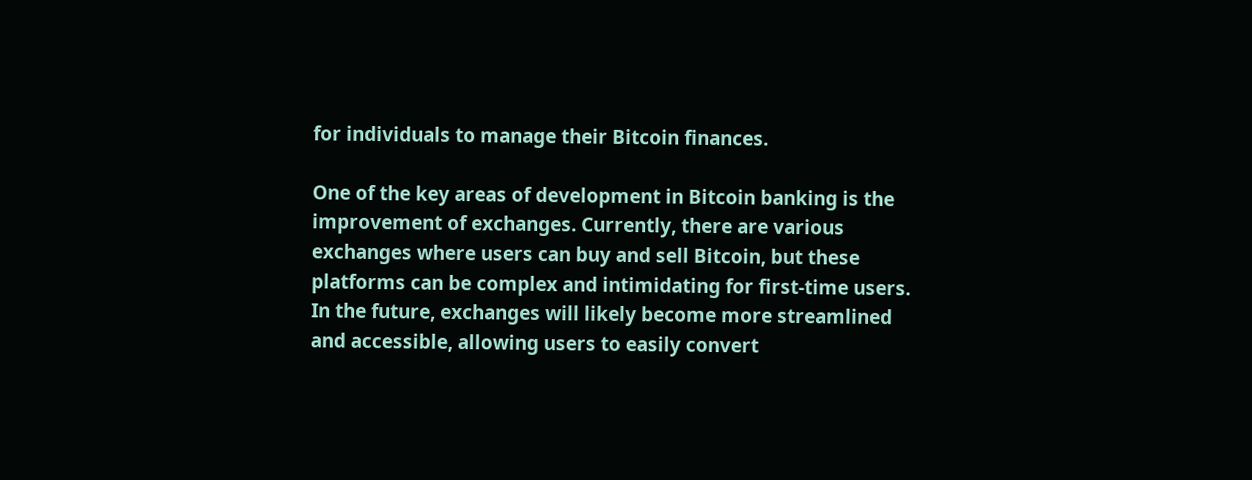for individuals to manage their Bitcoin finances.

One of the key areas of development in Bitcoin banking is the improvement of exchanges. Currently, there are various exchanges where users can buy and sell Bitcoin, but these platforms can be complex and intimidating for first-time users. In the future, exchanges will likely become more streamlined and accessible, allowing users to easily convert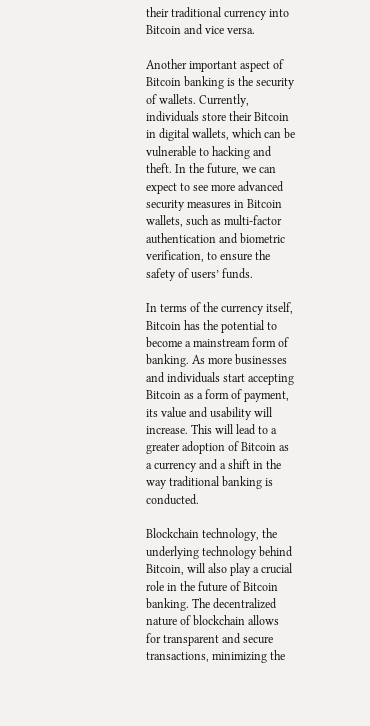their traditional currency into Bitcoin and vice versa.

Another important aspect of Bitcoin banking is the security of wallets. Currently, individuals store their Bitcoin in digital wallets, which can be vulnerable to hacking and theft. In the future, we can expect to see more advanced security measures in Bitcoin wallets, such as multi-factor authentication and biometric verification, to ensure the safety of users’ funds.

In terms of the currency itself, Bitcoin has the potential to become a mainstream form of banking. As more businesses and individuals start accepting Bitcoin as a form of payment, its value and usability will increase. This will lead to a greater adoption of Bitcoin as a currency and a shift in the way traditional banking is conducted.

Blockchain technology, the underlying technology behind Bitcoin, will also play a crucial role in the future of Bitcoin banking. The decentralized nature of blockchain allows for transparent and secure transactions, minimizing the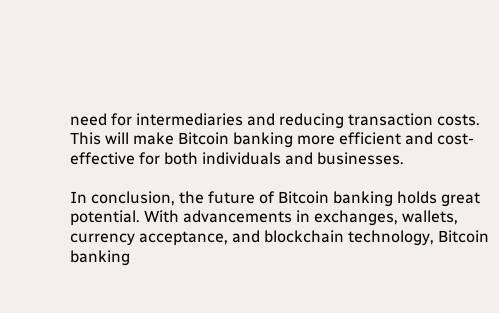need for intermediaries and reducing transaction costs. This will make Bitcoin banking more efficient and cost-effective for both individuals and businesses.

In conclusion, the future of Bitcoin banking holds great potential. With advancements in exchanges, wallets, currency acceptance, and blockchain technology, Bitcoin banking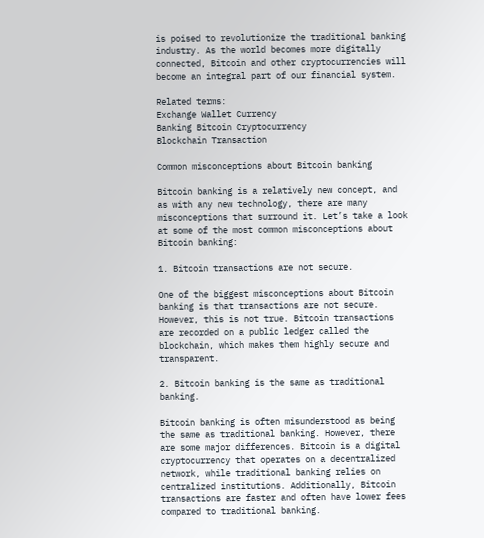is poised to revolutionize the traditional banking industry. As the world becomes more digitally connected, Bitcoin and other cryptocurrencies will become an integral part of our financial system.

Related terms:
Exchange Wallet Currency
Banking Bitcoin Cryptocurrency
Blockchain Transaction

Common misconceptions about Bitcoin banking

Bitcoin banking is a relatively new concept, and as with any new technology, there are many misconceptions that surround it. Let’s take a look at some of the most common misconceptions about Bitcoin banking:

1. Bitcoin transactions are not secure.

One of the biggest misconceptions about Bitcoin banking is that transactions are not secure. However, this is not true. Bitcoin transactions are recorded on a public ledger called the blockchain, which makes them highly secure and transparent.

2. Bitcoin banking is the same as traditional banking.

Bitcoin banking is often misunderstood as being the same as traditional banking. However, there are some major differences. Bitcoin is a digital cryptocurrency that operates on a decentralized network, while traditional banking relies on centralized institutions. Additionally, Bitcoin transactions are faster and often have lower fees compared to traditional banking.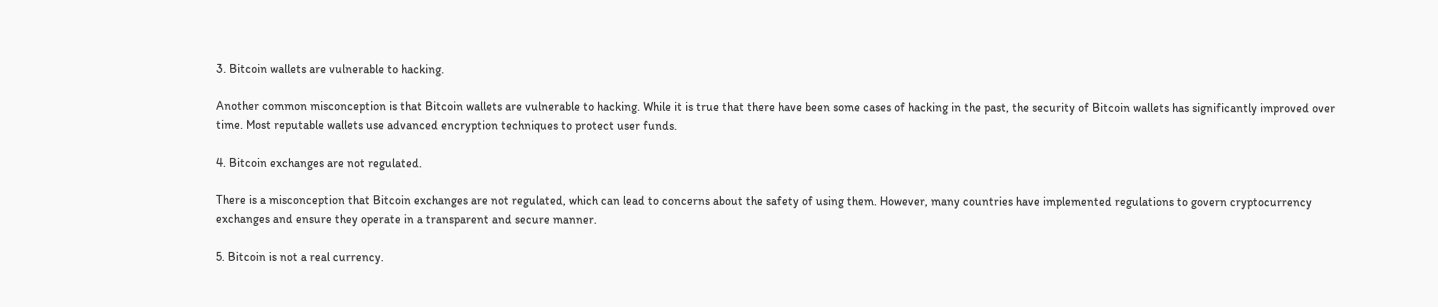3. Bitcoin wallets are vulnerable to hacking.

Another common misconception is that Bitcoin wallets are vulnerable to hacking. While it is true that there have been some cases of hacking in the past, the security of Bitcoin wallets has significantly improved over time. Most reputable wallets use advanced encryption techniques to protect user funds.

4. Bitcoin exchanges are not regulated.

There is a misconception that Bitcoin exchanges are not regulated, which can lead to concerns about the safety of using them. However, many countries have implemented regulations to govern cryptocurrency exchanges and ensure they operate in a transparent and secure manner.

5. Bitcoin is not a real currency.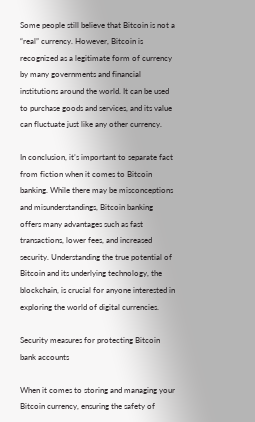Some people still believe that Bitcoin is not a “real” currency. However, Bitcoin is recognized as a legitimate form of currency by many governments and financial institutions around the world. It can be used to purchase goods and services, and its value can fluctuate just like any other currency.

In conclusion, it’s important to separate fact from fiction when it comes to Bitcoin banking. While there may be misconceptions and misunderstandings, Bitcoin banking offers many advantages such as fast transactions, lower fees, and increased security. Understanding the true potential of Bitcoin and its underlying technology, the blockchain, is crucial for anyone interested in exploring the world of digital currencies.

Security measures for protecting Bitcoin bank accounts

When it comes to storing and managing your Bitcoin currency, ensuring the safety of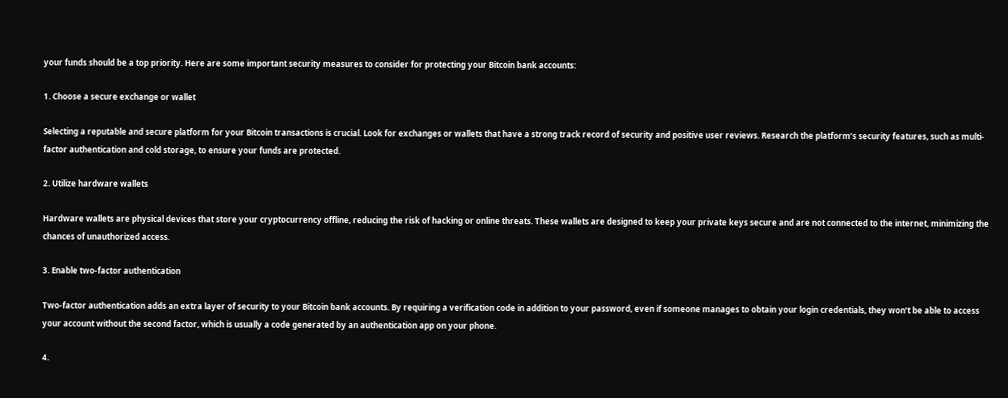your funds should be a top priority. Here are some important security measures to consider for protecting your Bitcoin bank accounts:

1. Choose a secure exchange or wallet

Selecting a reputable and secure platform for your Bitcoin transactions is crucial. Look for exchanges or wallets that have a strong track record of security and positive user reviews. Research the platform’s security features, such as multi-factor authentication and cold storage, to ensure your funds are protected.

2. Utilize hardware wallets

Hardware wallets are physical devices that store your cryptocurrency offline, reducing the risk of hacking or online threats. These wallets are designed to keep your private keys secure and are not connected to the internet, minimizing the chances of unauthorized access.

3. Enable two-factor authentication

Two-factor authentication adds an extra layer of security to your Bitcoin bank accounts. By requiring a verification code in addition to your password, even if someone manages to obtain your login credentials, they won’t be able to access your account without the second factor, which is usually a code generated by an authentication app on your phone.

4.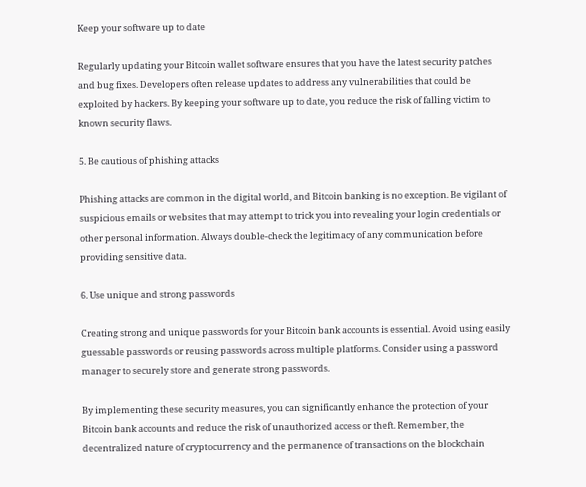Keep your software up to date

Regularly updating your Bitcoin wallet software ensures that you have the latest security patches and bug fixes. Developers often release updates to address any vulnerabilities that could be exploited by hackers. By keeping your software up to date, you reduce the risk of falling victim to known security flaws.

5. Be cautious of phishing attacks

Phishing attacks are common in the digital world, and Bitcoin banking is no exception. Be vigilant of suspicious emails or websites that may attempt to trick you into revealing your login credentials or other personal information. Always double-check the legitimacy of any communication before providing sensitive data.

6. Use unique and strong passwords

Creating strong and unique passwords for your Bitcoin bank accounts is essential. Avoid using easily guessable passwords or reusing passwords across multiple platforms. Consider using a password manager to securely store and generate strong passwords.

By implementing these security measures, you can significantly enhance the protection of your Bitcoin bank accounts and reduce the risk of unauthorized access or theft. Remember, the decentralized nature of cryptocurrency and the permanence of transactions on the blockchain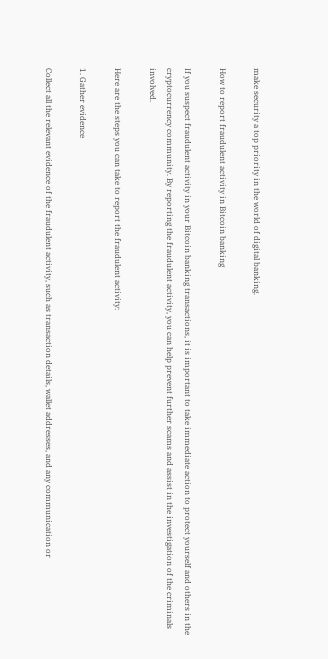make security a top priority in the world of digital banking.

How to report fraudulent activity in Bitcoin banking

If you suspect fraudulent activity in your Bitcoin banking transactions, it is important to take immediate action to protect yourself and others in the cryptocurrency community. By reporting the fraudulent activity, you can help prevent further scams and assist in the investigation of the criminals involved.

Here are the steps you can take to report the fraudulent activity:

1. Gather evidence

Collect all the relevant evidence of the fraudulent activity, such as transaction details, wallet addresses, and any communication or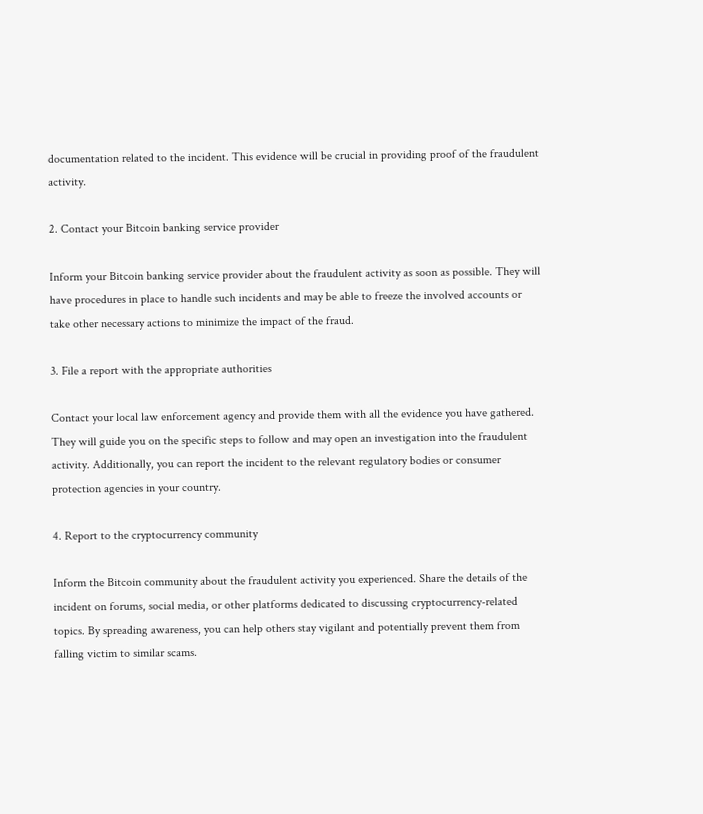documentation related to the incident. This evidence will be crucial in providing proof of the fraudulent activity.

2. Contact your Bitcoin banking service provider

Inform your Bitcoin banking service provider about the fraudulent activity as soon as possible. They will have procedures in place to handle such incidents and may be able to freeze the involved accounts or take other necessary actions to minimize the impact of the fraud.

3. File a report with the appropriate authorities

Contact your local law enforcement agency and provide them with all the evidence you have gathered. They will guide you on the specific steps to follow and may open an investigation into the fraudulent activity. Additionally, you can report the incident to the relevant regulatory bodies or consumer protection agencies in your country.

4. Report to the cryptocurrency community

Inform the Bitcoin community about the fraudulent activity you experienced. Share the details of the incident on forums, social media, or other platforms dedicated to discussing cryptocurrency-related topics. By spreading awareness, you can help others stay vigilant and potentially prevent them from falling victim to similar scams.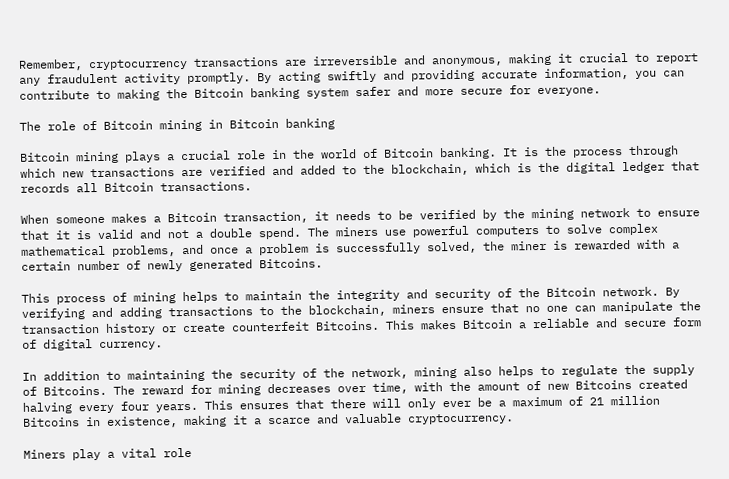Remember, cryptocurrency transactions are irreversible and anonymous, making it crucial to report any fraudulent activity promptly. By acting swiftly and providing accurate information, you can contribute to making the Bitcoin banking system safer and more secure for everyone.

The role of Bitcoin mining in Bitcoin banking

Bitcoin mining plays a crucial role in the world of Bitcoin banking. It is the process through which new transactions are verified and added to the blockchain, which is the digital ledger that records all Bitcoin transactions.

When someone makes a Bitcoin transaction, it needs to be verified by the mining network to ensure that it is valid and not a double spend. The miners use powerful computers to solve complex mathematical problems, and once a problem is successfully solved, the miner is rewarded with a certain number of newly generated Bitcoins.

This process of mining helps to maintain the integrity and security of the Bitcoin network. By verifying and adding transactions to the blockchain, miners ensure that no one can manipulate the transaction history or create counterfeit Bitcoins. This makes Bitcoin a reliable and secure form of digital currency.

In addition to maintaining the security of the network, mining also helps to regulate the supply of Bitcoins. The reward for mining decreases over time, with the amount of new Bitcoins created halving every four years. This ensures that there will only ever be a maximum of 21 million Bitcoins in existence, making it a scarce and valuable cryptocurrency.

Miners play a vital role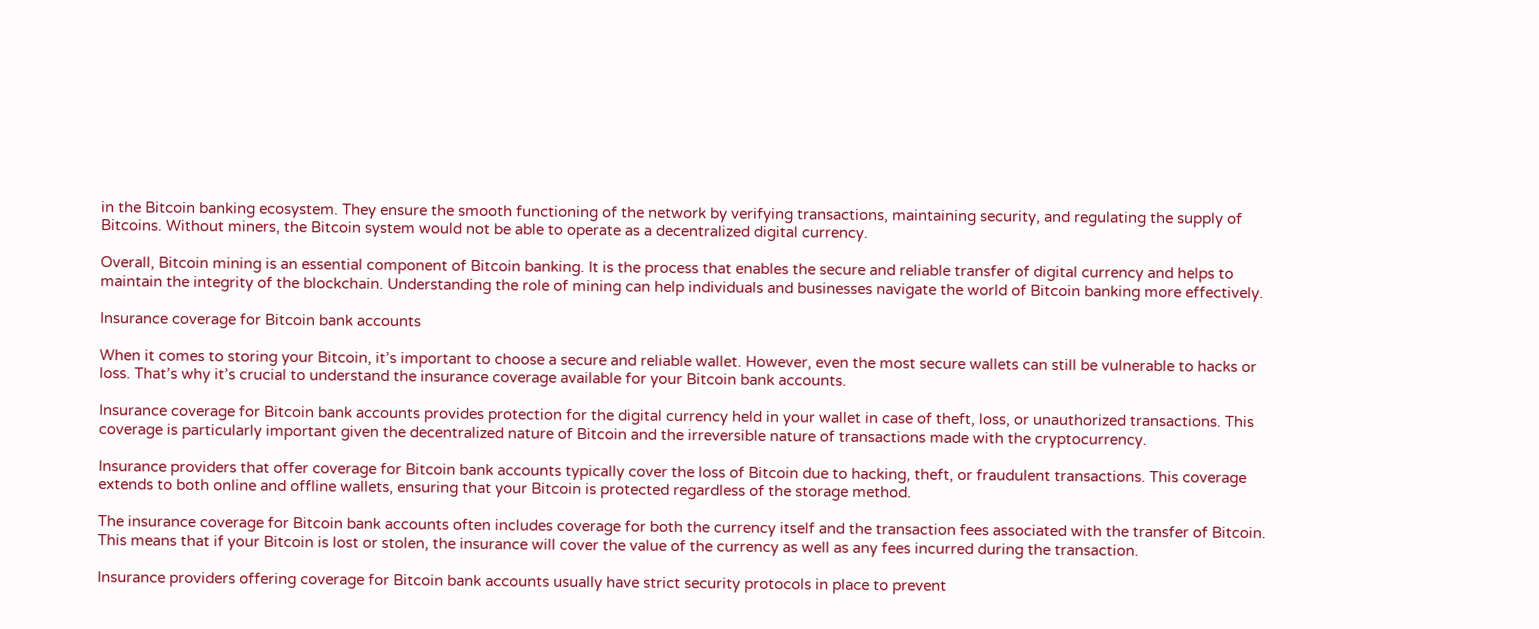in the Bitcoin banking ecosystem. They ensure the smooth functioning of the network by verifying transactions, maintaining security, and regulating the supply of Bitcoins. Without miners, the Bitcoin system would not be able to operate as a decentralized digital currency.

Overall, Bitcoin mining is an essential component of Bitcoin banking. It is the process that enables the secure and reliable transfer of digital currency and helps to maintain the integrity of the blockchain. Understanding the role of mining can help individuals and businesses navigate the world of Bitcoin banking more effectively.

Insurance coverage for Bitcoin bank accounts

When it comes to storing your Bitcoin, it’s important to choose a secure and reliable wallet. However, even the most secure wallets can still be vulnerable to hacks or loss. That’s why it’s crucial to understand the insurance coverage available for your Bitcoin bank accounts.

Insurance coverage for Bitcoin bank accounts provides protection for the digital currency held in your wallet in case of theft, loss, or unauthorized transactions. This coverage is particularly important given the decentralized nature of Bitcoin and the irreversible nature of transactions made with the cryptocurrency.

Insurance providers that offer coverage for Bitcoin bank accounts typically cover the loss of Bitcoin due to hacking, theft, or fraudulent transactions. This coverage extends to both online and offline wallets, ensuring that your Bitcoin is protected regardless of the storage method.

The insurance coverage for Bitcoin bank accounts often includes coverage for both the currency itself and the transaction fees associated with the transfer of Bitcoin. This means that if your Bitcoin is lost or stolen, the insurance will cover the value of the currency as well as any fees incurred during the transaction.

Insurance providers offering coverage for Bitcoin bank accounts usually have strict security protocols in place to prevent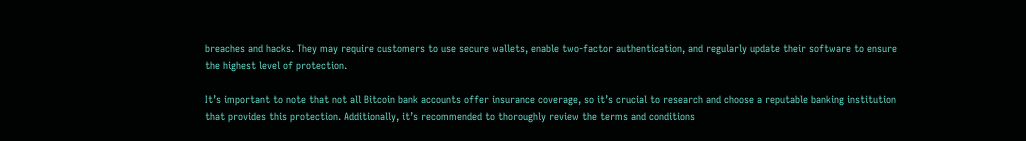breaches and hacks. They may require customers to use secure wallets, enable two-factor authentication, and regularly update their software to ensure the highest level of protection.

It’s important to note that not all Bitcoin bank accounts offer insurance coverage, so it’s crucial to research and choose a reputable banking institution that provides this protection. Additionally, it’s recommended to thoroughly review the terms and conditions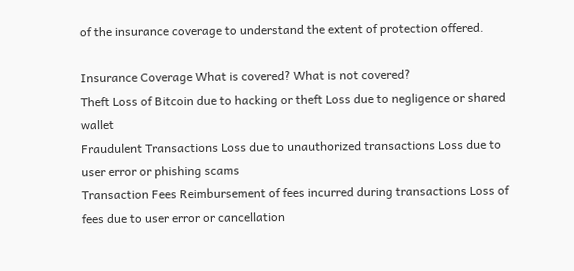of the insurance coverage to understand the extent of protection offered.

Insurance Coverage What is covered? What is not covered?
Theft Loss of Bitcoin due to hacking or theft Loss due to negligence or shared wallet
Fraudulent Transactions Loss due to unauthorized transactions Loss due to user error or phishing scams
Transaction Fees Reimbursement of fees incurred during transactions Loss of fees due to user error or cancellation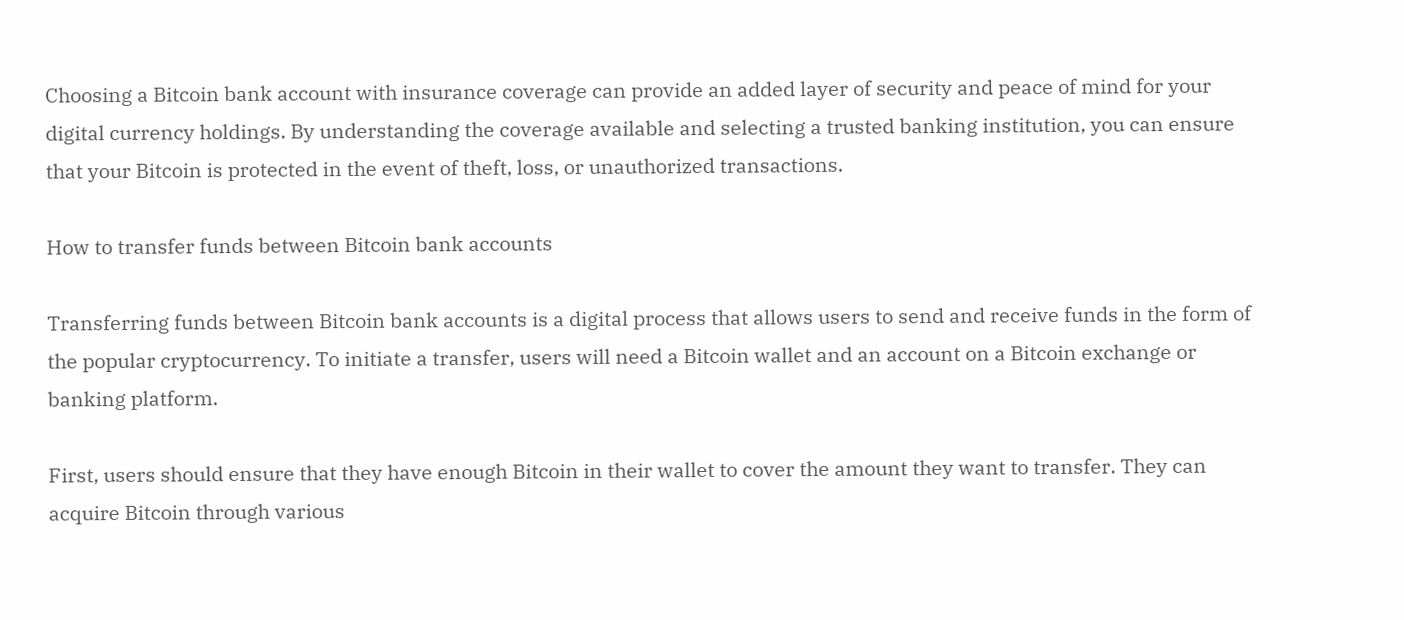Choosing a Bitcoin bank account with insurance coverage can provide an added layer of security and peace of mind for your digital currency holdings. By understanding the coverage available and selecting a trusted banking institution, you can ensure that your Bitcoin is protected in the event of theft, loss, or unauthorized transactions.

How to transfer funds between Bitcoin bank accounts

Transferring funds between Bitcoin bank accounts is a digital process that allows users to send and receive funds in the form of the popular cryptocurrency. To initiate a transfer, users will need a Bitcoin wallet and an account on a Bitcoin exchange or banking platform.

First, users should ensure that they have enough Bitcoin in their wallet to cover the amount they want to transfer. They can acquire Bitcoin through various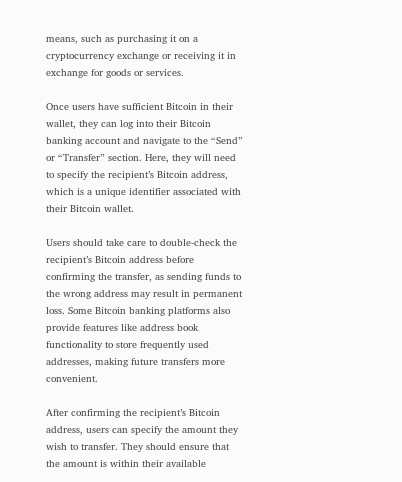means, such as purchasing it on a cryptocurrency exchange or receiving it in exchange for goods or services.

Once users have sufficient Bitcoin in their wallet, they can log into their Bitcoin banking account and navigate to the “Send” or “Transfer” section. Here, they will need to specify the recipient’s Bitcoin address, which is a unique identifier associated with their Bitcoin wallet.

Users should take care to double-check the recipient’s Bitcoin address before confirming the transfer, as sending funds to the wrong address may result in permanent loss. Some Bitcoin banking platforms also provide features like address book functionality to store frequently used addresses, making future transfers more convenient.

After confirming the recipient’s Bitcoin address, users can specify the amount they wish to transfer. They should ensure that the amount is within their available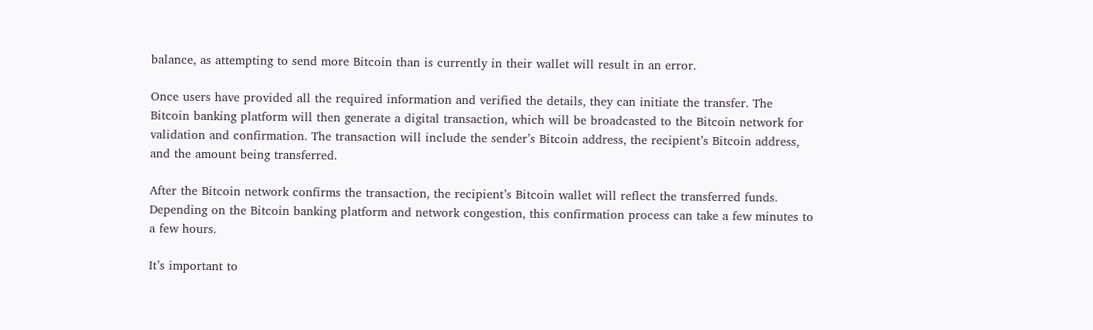balance, as attempting to send more Bitcoin than is currently in their wallet will result in an error.

Once users have provided all the required information and verified the details, they can initiate the transfer. The Bitcoin banking platform will then generate a digital transaction, which will be broadcasted to the Bitcoin network for validation and confirmation. The transaction will include the sender’s Bitcoin address, the recipient’s Bitcoin address, and the amount being transferred.

After the Bitcoin network confirms the transaction, the recipient’s Bitcoin wallet will reflect the transferred funds. Depending on the Bitcoin banking platform and network congestion, this confirmation process can take a few minutes to a few hours.

It’s important to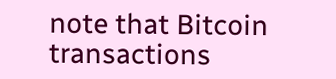note that Bitcoin transactions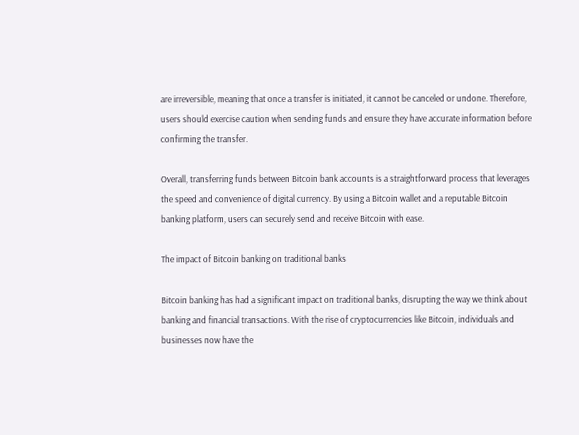are irreversible, meaning that once a transfer is initiated, it cannot be canceled or undone. Therefore, users should exercise caution when sending funds and ensure they have accurate information before confirming the transfer.

Overall, transferring funds between Bitcoin bank accounts is a straightforward process that leverages the speed and convenience of digital currency. By using a Bitcoin wallet and a reputable Bitcoin banking platform, users can securely send and receive Bitcoin with ease.

The impact of Bitcoin banking on traditional banks

Bitcoin banking has had a significant impact on traditional banks, disrupting the way we think about banking and financial transactions. With the rise of cryptocurrencies like Bitcoin, individuals and businesses now have the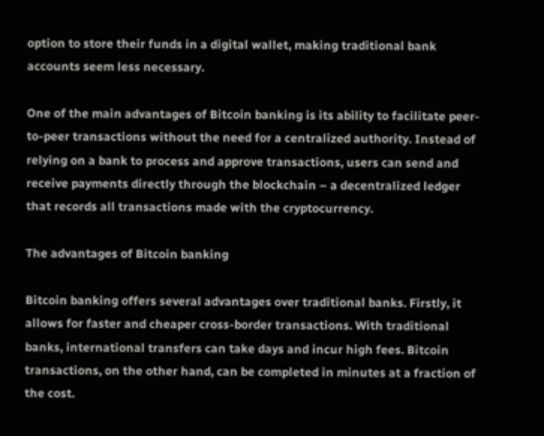option to store their funds in a digital wallet, making traditional bank accounts seem less necessary.

One of the main advantages of Bitcoin banking is its ability to facilitate peer-to-peer transactions without the need for a centralized authority. Instead of relying on a bank to process and approve transactions, users can send and receive payments directly through the blockchain – a decentralized ledger that records all transactions made with the cryptocurrency.

The advantages of Bitcoin banking

Bitcoin banking offers several advantages over traditional banks. Firstly, it allows for faster and cheaper cross-border transactions. With traditional banks, international transfers can take days and incur high fees. Bitcoin transactions, on the other hand, can be completed in minutes at a fraction of the cost.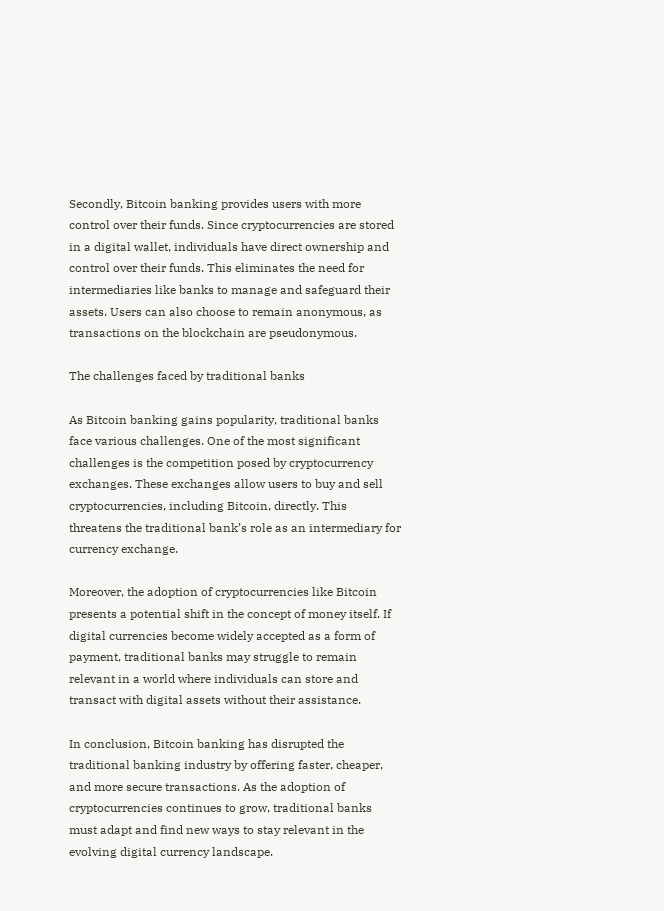Secondly, Bitcoin banking provides users with more control over their funds. Since cryptocurrencies are stored in a digital wallet, individuals have direct ownership and control over their funds. This eliminates the need for intermediaries like banks to manage and safeguard their assets. Users can also choose to remain anonymous, as transactions on the blockchain are pseudonymous.

The challenges faced by traditional banks

As Bitcoin banking gains popularity, traditional banks face various challenges. One of the most significant challenges is the competition posed by cryptocurrency exchanges. These exchanges allow users to buy and sell cryptocurrencies, including Bitcoin, directly. This threatens the traditional bank’s role as an intermediary for currency exchange.

Moreover, the adoption of cryptocurrencies like Bitcoin presents a potential shift in the concept of money itself. If digital currencies become widely accepted as a form of payment, traditional banks may struggle to remain relevant in a world where individuals can store and transact with digital assets without their assistance.

In conclusion, Bitcoin banking has disrupted the traditional banking industry by offering faster, cheaper, and more secure transactions. As the adoption of cryptocurrencies continues to grow, traditional banks must adapt and find new ways to stay relevant in the evolving digital currency landscape.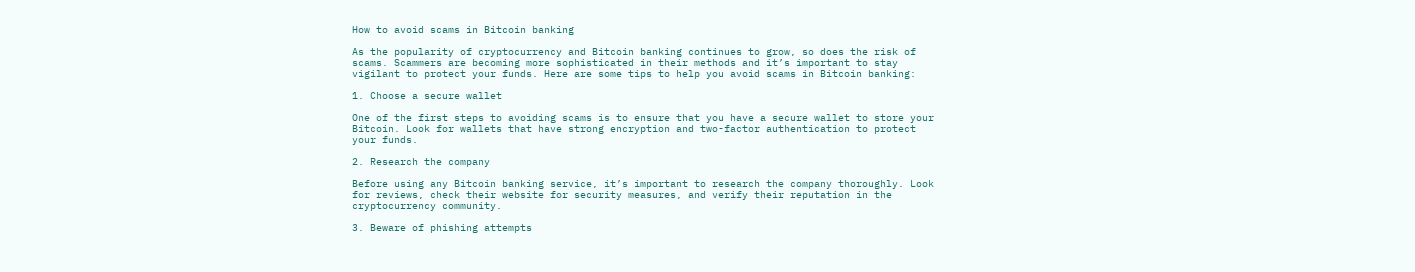How to avoid scams in Bitcoin banking

As the popularity of cryptocurrency and Bitcoin banking continues to grow, so does the risk of scams. Scammers are becoming more sophisticated in their methods and it’s important to stay vigilant to protect your funds. Here are some tips to help you avoid scams in Bitcoin banking:

1. Choose a secure wallet

One of the first steps to avoiding scams is to ensure that you have a secure wallet to store your Bitcoin. Look for wallets that have strong encryption and two-factor authentication to protect your funds.

2. Research the company

Before using any Bitcoin banking service, it’s important to research the company thoroughly. Look for reviews, check their website for security measures, and verify their reputation in the cryptocurrency community.

3. Beware of phishing attempts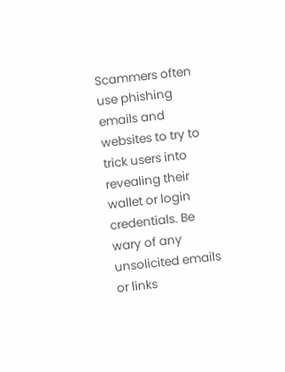Scammers often use phishing emails and websites to try to trick users into revealing their wallet or login credentials. Be wary of any unsolicited emails or links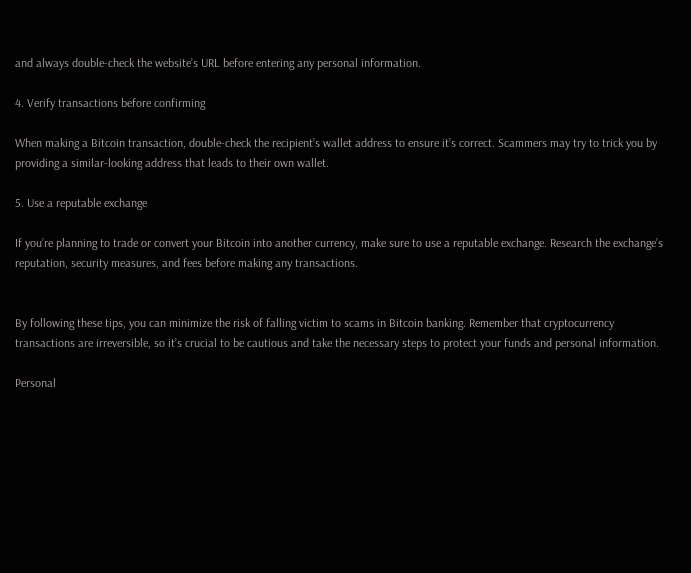and always double-check the website’s URL before entering any personal information.

4. Verify transactions before confirming

When making a Bitcoin transaction, double-check the recipient’s wallet address to ensure it’s correct. Scammers may try to trick you by providing a similar-looking address that leads to their own wallet.

5. Use a reputable exchange

If you’re planning to trade or convert your Bitcoin into another currency, make sure to use a reputable exchange. Research the exchange’s reputation, security measures, and fees before making any transactions.


By following these tips, you can minimize the risk of falling victim to scams in Bitcoin banking. Remember that cryptocurrency transactions are irreversible, so it’s crucial to be cautious and take the necessary steps to protect your funds and personal information.

Personal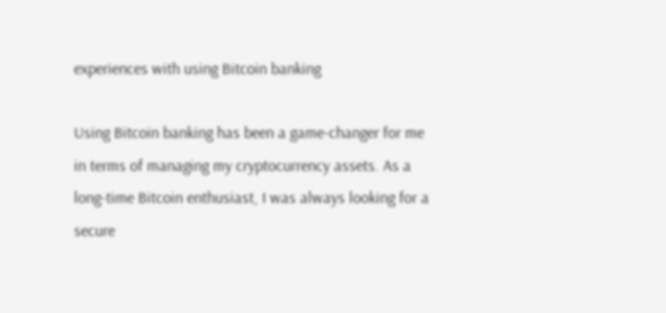experiences with using Bitcoin banking

Using Bitcoin banking has been a game-changer for me in terms of managing my cryptocurrency assets. As a long-time Bitcoin enthusiast, I was always looking for a secure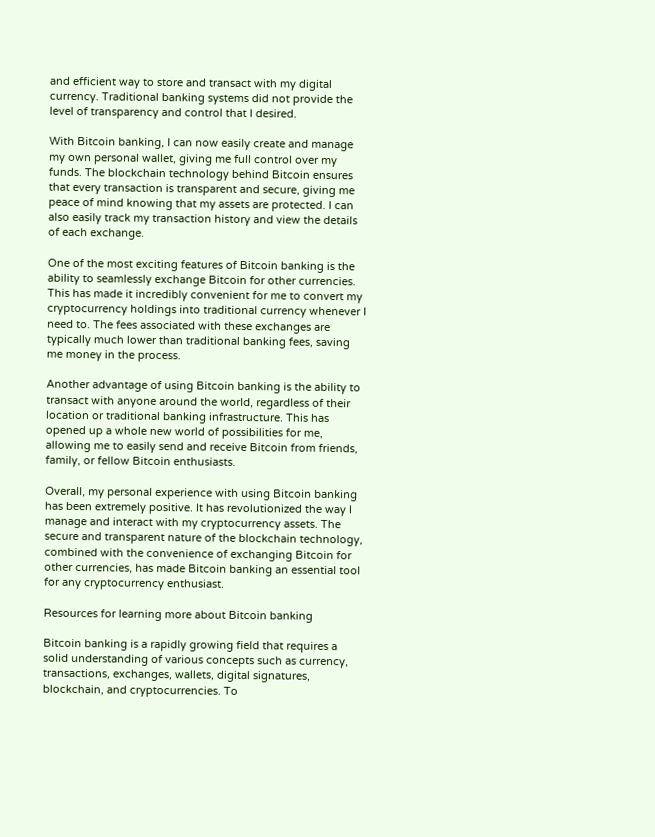and efficient way to store and transact with my digital currency. Traditional banking systems did not provide the level of transparency and control that I desired.

With Bitcoin banking, I can now easily create and manage my own personal wallet, giving me full control over my funds. The blockchain technology behind Bitcoin ensures that every transaction is transparent and secure, giving me peace of mind knowing that my assets are protected. I can also easily track my transaction history and view the details of each exchange.

One of the most exciting features of Bitcoin banking is the ability to seamlessly exchange Bitcoin for other currencies. This has made it incredibly convenient for me to convert my cryptocurrency holdings into traditional currency whenever I need to. The fees associated with these exchanges are typically much lower than traditional banking fees, saving me money in the process.

Another advantage of using Bitcoin banking is the ability to transact with anyone around the world, regardless of their location or traditional banking infrastructure. This has opened up a whole new world of possibilities for me, allowing me to easily send and receive Bitcoin from friends, family, or fellow Bitcoin enthusiasts.

Overall, my personal experience with using Bitcoin banking has been extremely positive. It has revolutionized the way I manage and interact with my cryptocurrency assets. The secure and transparent nature of the blockchain technology, combined with the convenience of exchanging Bitcoin for other currencies, has made Bitcoin banking an essential tool for any cryptocurrency enthusiast.

Resources for learning more about Bitcoin banking

Bitcoin banking is a rapidly growing field that requires a solid understanding of various concepts such as currency, transactions, exchanges, wallets, digital signatures, blockchain, and cryptocurrencies. To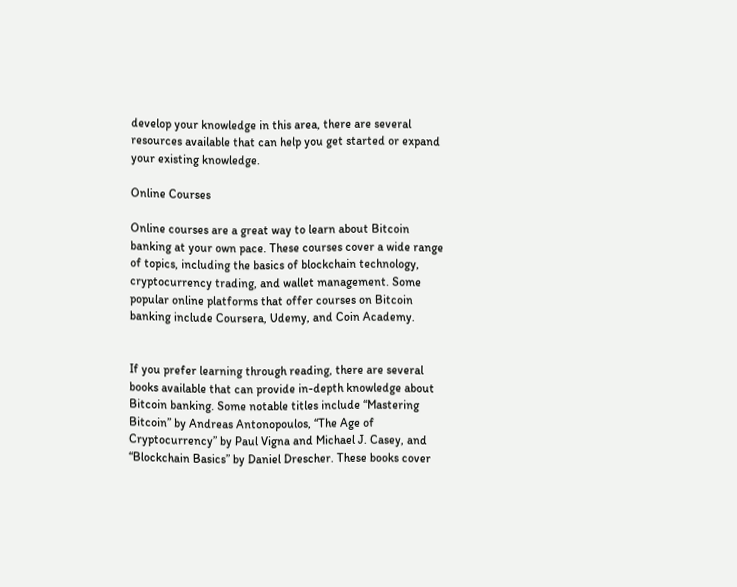develop your knowledge in this area, there are several resources available that can help you get started or expand your existing knowledge.

Online Courses

Online courses are a great way to learn about Bitcoin banking at your own pace. These courses cover a wide range of topics, including the basics of blockchain technology, cryptocurrency trading, and wallet management. Some popular online platforms that offer courses on Bitcoin banking include Coursera, Udemy, and Coin Academy.


If you prefer learning through reading, there are several books available that can provide in-depth knowledge about Bitcoin banking. Some notable titles include “Mastering Bitcoin” by Andreas Antonopoulos, “The Age of Cryptocurrency” by Paul Vigna and Michael J. Casey, and “Blockchain Basics” by Daniel Drescher. These books cover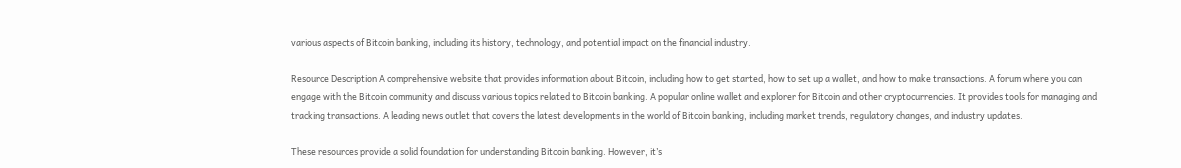various aspects of Bitcoin banking, including its history, technology, and potential impact on the financial industry.

Resource Description A comprehensive website that provides information about Bitcoin, including how to get started, how to set up a wallet, and how to make transactions. A forum where you can engage with the Bitcoin community and discuss various topics related to Bitcoin banking. A popular online wallet and explorer for Bitcoin and other cryptocurrencies. It provides tools for managing and tracking transactions. A leading news outlet that covers the latest developments in the world of Bitcoin banking, including market trends, regulatory changes, and industry updates.

These resources provide a solid foundation for understanding Bitcoin banking. However, it’s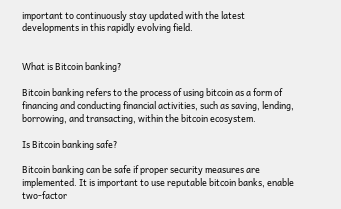important to continuously stay updated with the latest developments in this rapidly evolving field.


What is Bitcoin banking?

Bitcoin banking refers to the process of using bitcoin as a form of financing and conducting financial activities, such as saving, lending, borrowing, and transacting, within the bitcoin ecosystem.

Is Bitcoin banking safe?

Bitcoin banking can be safe if proper security measures are implemented. It is important to use reputable bitcoin banks, enable two-factor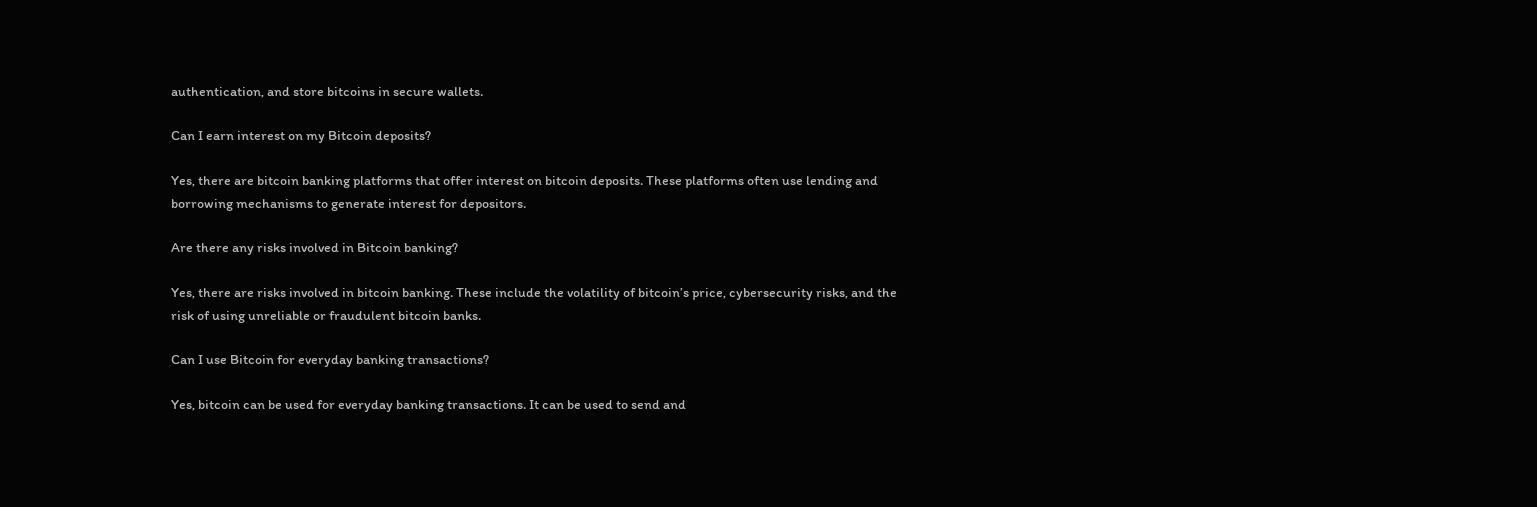authentication, and store bitcoins in secure wallets.

Can I earn interest on my Bitcoin deposits?

Yes, there are bitcoin banking platforms that offer interest on bitcoin deposits. These platforms often use lending and borrowing mechanisms to generate interest for depositors.

Are there any risks involved in Bitcoin banking?

Yes, there are risks involved in bitcoin banking. These include the volatility of bitcoin’s price, cybersecurity risks, and the risk of using unreliable or fraudulent bitcoin banks.

Can I use Bitcoin for everyday banking transactions?

Yes, bitcoin can be used for everyday banking transactions. It can be used to send and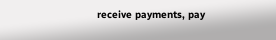receive payments, pay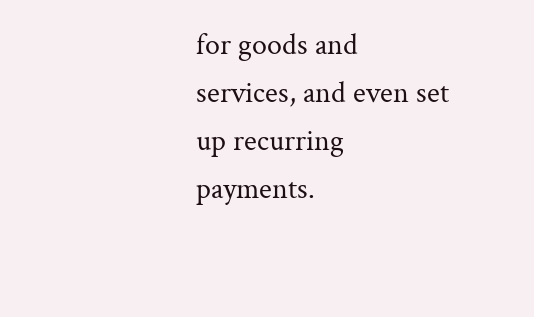for goods and services, and even set up recurring payments.